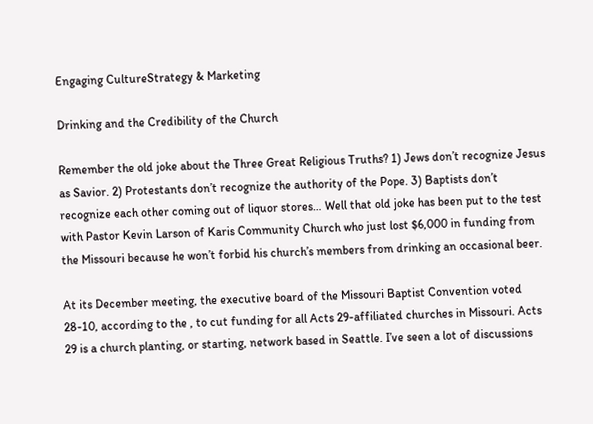Engaging CultureStrategy & Marketing

Drinking and the Credibility of the Church

Remember the old joke about the Three Great Religious Truths? 1) Jews don’t recognize Jesus as Savior. 2) Protestants don’t recognize the authority of the Pope. 3) Baptists don’t recognize each other coming out of liquor stores… Well that old joke has been put to the test with Pastor Kevin Larson of Karis Community Church who just lost $6,000 in funding from the Missouri because he won’t forbid his church’s members from drinking an occasional beer.

At its December meeting, the executive board of the Missouri Baptist Convention voted 28-10, according to the , to cut funding for all Acts 29-affiliated churches in Missouri. Acts 29 is a church planting, or starting, network based in Seattle. I’ve seen a lot of discussions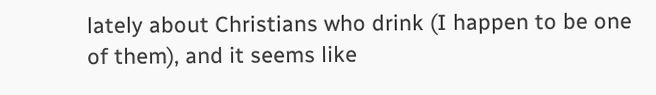lately about Christians who drink (I happen to be one of them), and it seems like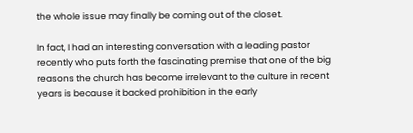the whole issue may finally be coming out of the closet.

In fact, I had an interesting conversation with a leading pastor recently who puts forth the fascinating premise that one of the big reasons the church has become irrelevant to the culture in recent years is because it backed prohibition in the early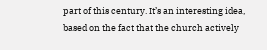part of this century. It’s an interesting idea, based on the fact that the church actively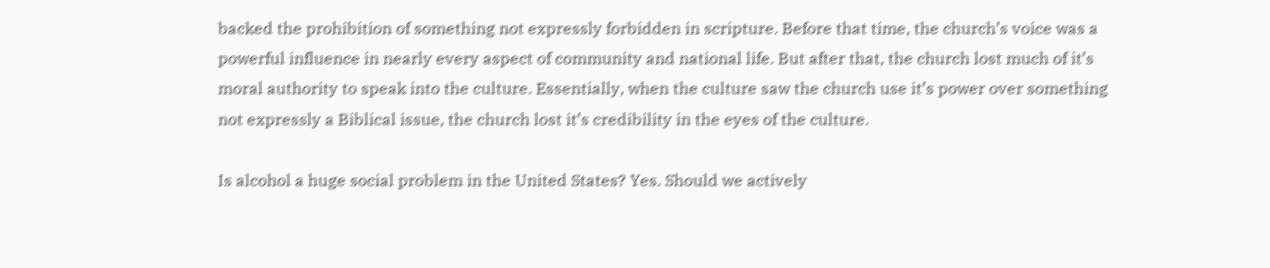backed the prohibition of something not expressly forbidden in scripture. Before that time, the church’s voice was a powerful influence in nearly every aspect of community and national life. But after that, the church lost much of it’s moral authority to speak into the culture. Essentially, when the culture saw the church use it’s power over something not expressly a Biblical issue, the church lost it’s credibility in the eyes of the culture.

Is alcohol a huge social problem in the United States? Yes. Should we actively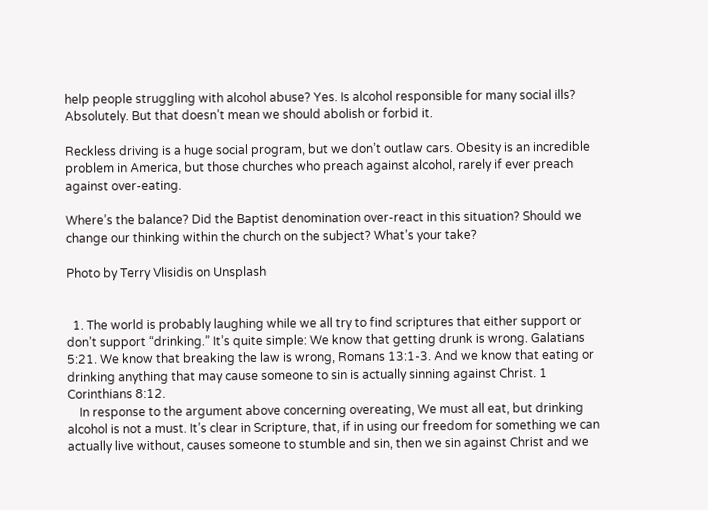help people struggling with alcohol abuse? Yes. Is alcohol responsible for many social ills? Absolutely. But that doesn’t mean we should abolish or forbid it.

Reckless driving is a huge social program, but we don’t outlaw cars. Obesity is an incredible problem in America, but those churches who preach against alcohol, rarely if ever preach against over-eating.

Where’s the balance? Did the Baptist denomination over-react in this situation? Should we change our thinking within the church on the subject? What’s your take?

Photo by Terry Vlisidis on Unsplash


  1. The world is probably laughing while we all try to find scriptures that either support or don’t support “drinking.” It’s quite simple: We know that getting drunk is wrong. Galatians 5:21. We know that breaking the law is wrong, Romans 13:1-3. And we know that eating or drinking anything that may cause someone to sin is actually sinning against Christ. 1 Corinthians 8:12.
    In response to the argument above concerning overeating, We must all eat, but drinking alcohol is not a must. It’s clear in Scripture, that, if in using our freedom for something we can actually live without, causes someone to stumble and sin, then we sin against Christ and we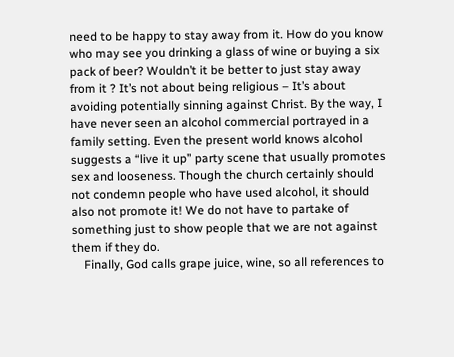need to be happy to stay away from it. How do you know who may see you drinking a glass of wine or buying a six pack of beer? Wouldn’t it be better to just stay away from it ? It’s not about being religious – It’s about avoiding potentially sinning against Christ. By the way, I have never seen an alcohol commercial portrayed in a family setting. Even the present world knows alcohol suggests a “live it up” party scene that usually promotes sex and looseness. Though the church certainly should not condemn people who have used alcohol, it should also not promote it! We do not have to partake of something just to show people that we are not against them if they do.
    Finally, God calls grape juice, wine, so all references to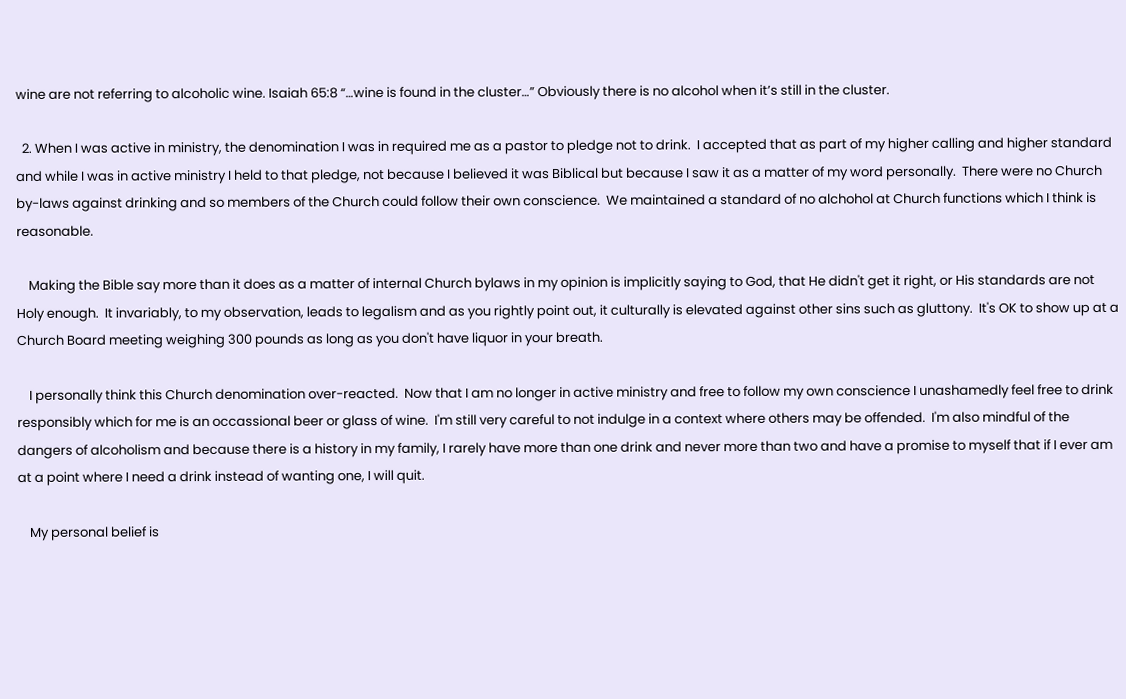wine are not referring to alcoholic wine. Isaiah 65:8 “…wine is found in the cluster…” Obviously there is no alcohol when it’s still in the cluster.

  2. When I was active in ministry, the denomination I was in required me as a pastor to pledge not to drink.  I accepted that as part of my higher calling and higher standard and while I was in active ministry I held to that pledge, not because I believed it was Biblical but because I saw it as a matter of my word personally.  There were no Church by-laws against drinking and so members of the Church could follow their own conscience.  We maintained a standard of no alchohol at Church functions which I think is reasonable.

    Making the Bible say more than it does as a matter of internal Church bylaws in my opinion is implicitly saying to God, that He didn't get it right, or His standards are not Holy enough.  It invariably, to my observation, leads to legalism and as you rightly point out, it culturally is elevated against other sins such as gluttony.  It's OK to show up at a Church Board meeting weighing 300 pounds as long as you don't have liquor in your breath.

    I personally think this Church denomination over-reacted.  Now that I am no longer in active ministry and free to follow my own conscience I unashamedly feel free to drink responsibly which for me is an occassional beer or glass of wine.  I'm still very careful to not indulge in a context where others may be offended.  I'm also mindful of the dangers of alcoholism and because there is a history in my family, I rarely have more than one drink and never more than two and have a promise to myself that if I ever am at a point where I need a drink instead of wanting one, I will quit.

    My personal belief is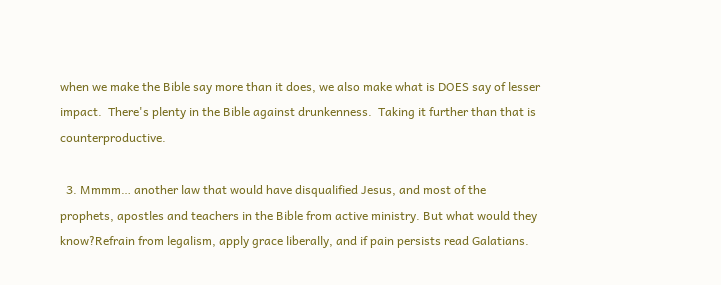when we make the Bible say more than it does, we also make what is DOES say of lesser impact.  There's plenty in the Bible against drunkenness.  Taking it further than that is counterproductive.

  3. Mmmm… another law that would have disqualified Jesus, and most of the prophets, apostles and teachers in the Bible from active ministry. But what would they know?Refrain from legalism, apply grace liberally, and if pain persists read Galatians.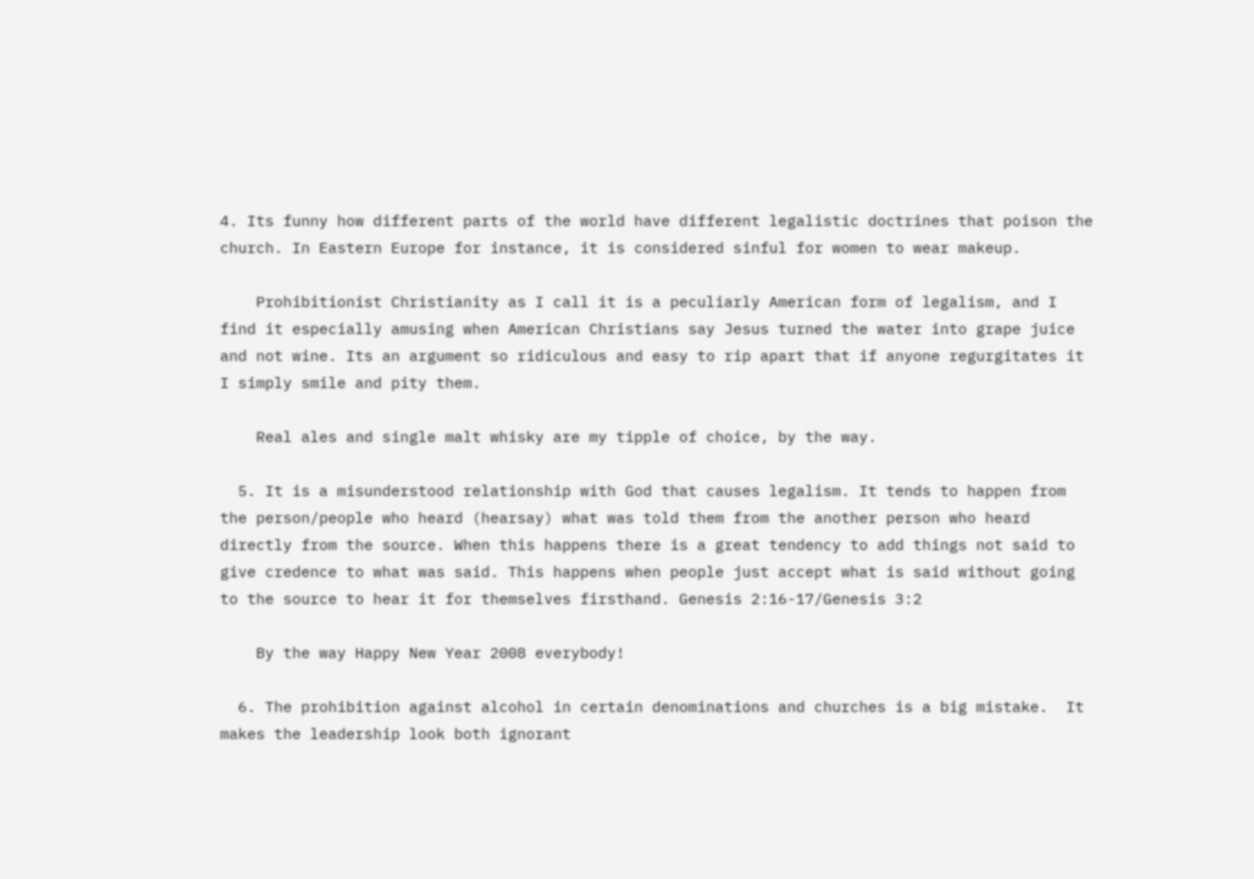4. Its funny how different parts of the world have different legalistic doctrines that poison the church. In Eastern Europe for instance, it is considered sinful for women to wear makeup.

    Prohibitionist Christianity as I call it is a peculiarly American form of legalism, and I find it especially amusing when American Christians say Jesus turned the water into grape juice and not wine. Its an argument so ridiculous and easy to rip apart that if anyone regurgitates it I simply smile and pity them.

    Real ales and single malt whisky are my tipple of choice, by the way.

  5. It is a misunderstood relationship with God that causes legalism. It tends to happen from the person/people who heard (hearsay) what was told them from the another person who heard directly from the source. When this happens there is a great tendency to add things not said to give credence to what was said. This happens when people just accept what is said without going to the source to hear it for themselves firsthand. Genesis 2:16-17/Genesis 3:2

    By the way Happy New Year 2008 everybody!

  6. The prohibition against alcohol in certain denominations and churches is a big mistake.  It makes the leadership look both ignorant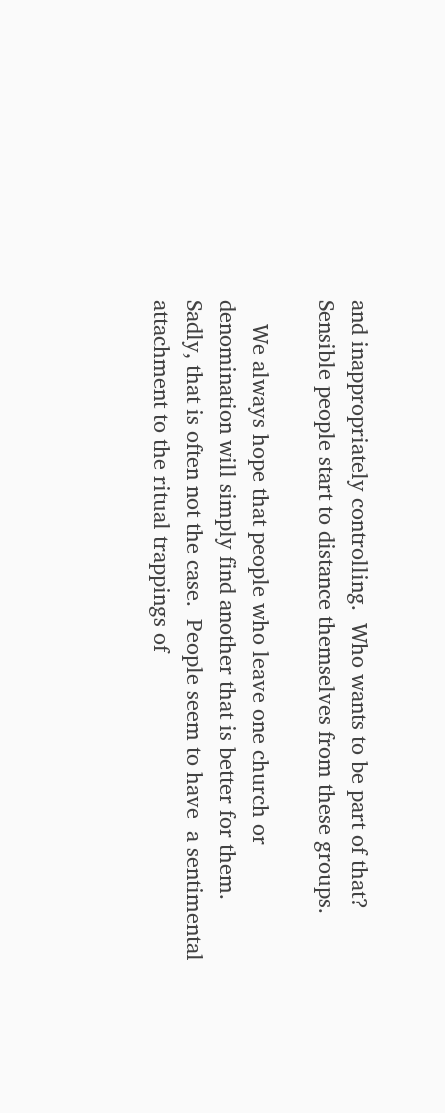and inappropriately controlling.  Who wants to be part of that?  Sensible people start to distance themselves from these groups.

    We always hope that people who leave one church or denomination will simply find another that is better for them.  Sadly, that is often not the case.  People seem to have  a sentimental attachment to the ritual trappings of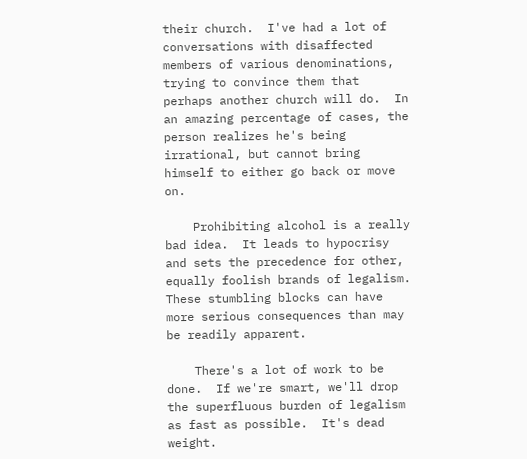their church.  I've had a lot of conversations with disaffected members of various denominations, trying to convince them that perhaps another church will do.  In an amazing percentage of cases, the person realizes he's being irrational, but cannot bring himself to either go back or move on.

    Prohibiting alcohol is a really bad idea.  It leads to hypocrisy and sets the precedence for other, equally foolish brands of legalism.   These stumbling blocks can have more serious consequences than may be readily apparent.

    There's a lot of work to be done.  If we're smart, we'll drop the superfluous burden of legalism as fast as possible.  It's dead weight.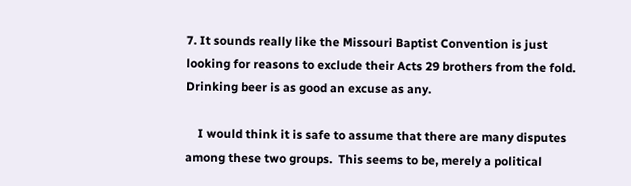7. It sounds really like the Missouri Baptist Convention is just looking for reasons to exclude their Acts 29 brothers from the fold.  Drinking beer is as good an excuse as any.

    I would think it is safe to assume that there are many disputes among these two groups.  This seems to be, merely a political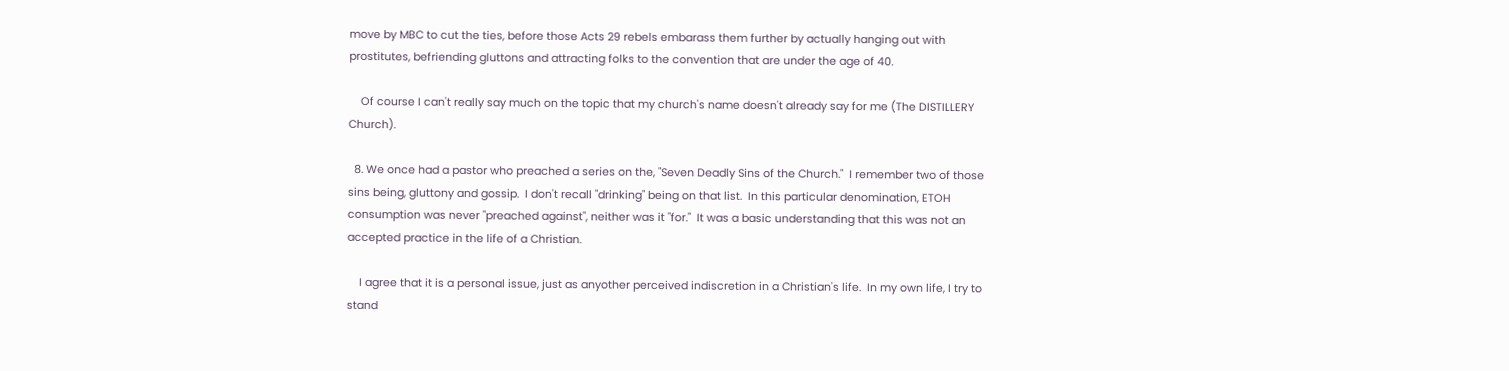move by MBC to cut the ties, before those Acts 29 rebels embarass them further by actually hanging out with prostitutes, befriending gluttons and attracting folks to the convention that are under the age of 40.

    Of course I can't really say much on the topic that my church's name doesn't already say for me (The DISTILLERY Church).

  8. We once had a pastor who preached a series on the, "Seven Deadly Sins of the Church."  I remember two of those sins being, gluttony and gossip.  I don't recall "drinking" being on that list.  In this particular denomination, ETOH consumption was never "preached against", neither was it "for."  It was a basic understanding that this was not an accepted practice in the life of a Christian.

    I agree that it is a personal issue, just as anyother perceived indiscretion in a Christian's life.  In my own life, I try to stand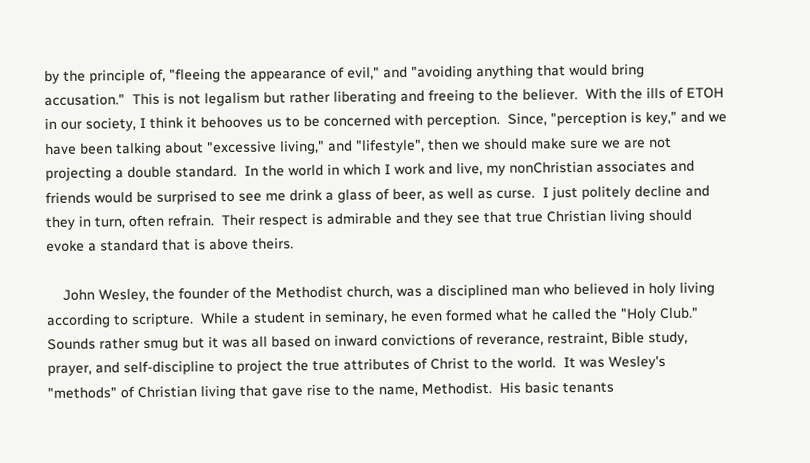by the principle of, "fleeing the appearance of evil," and "avoiding anything that would bring accusation."  This is not legalism but rather liberating and freeing to the believer.  With the ills of ETOH in our society, I think it behooves us to be concerned with perception.  Since, "perception is key," and we have been talking about "excessive living," and "lifestyle", then we should make sure we are not projecting a double standard.  In the world in which I work and live, my nonChristian associates and friends would be surprised to see me drink a glass of beer, as well as curse.  I just politely decline and they in turn, often refrain.  Their respect is admirable and they see that true Christian living should evoke a standard that is above theirs.

    John Wesley, the founder of the Methodist church, was a disciplined man who believed in holy living according to scripture.  While a student in seminary, he even formed what he called the "Holy Club."  Sounds rather smug but it was all based on inward convictions of reverance, restraint, Bible study, prayer, and self-discipline to project the true attributes of Christ to the world.  It was Wesley's "methods" of Christian living that gave rise to the name, Methodist.  His basic tenants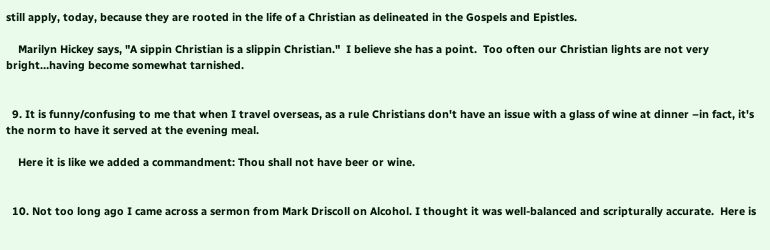still apply, today, because they are rooted in the life of a Christian as delineated in the Gospels and Epistles.

    Marilyn Hickey says, "A sippin Christian is a slippin Christian."  I believe she has a point.  Too often our Christian lights are not very bright…having become somewhat tarnished.


  9. It is funny/confusing to me that when I travel overseas, as a rule Christians don't have an issue with a glass of wine at dinner –in fact, it's the norm to have it served at the evening meal.

    Here it is like we added a commandment: Thou shall not have beer or wine.


  10. Not too long ago I came across a sermon from Mark Driscoll on Alcohol. I thought it was well-balanced and scripturally accurate.  Here is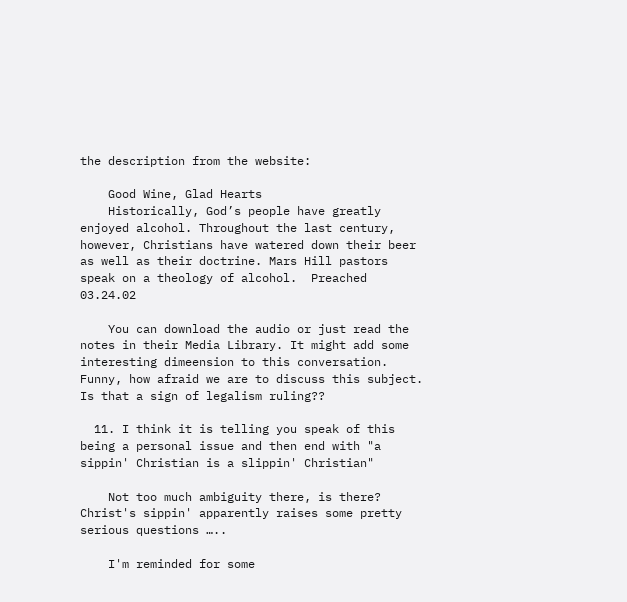the description from the website:

    Good Wine, Glad Hearts
    Historically, God’s people have greatly enjoyed alcohol. Throughout the last century, however, Christians have watered down their beer as well as their doctrine. Mars Hill pastors speak on a theology of alcohol.  Preached 03.24.02

    You can download the audio or just read the notes in their Media Library. It might add some interesting dimeension to this conversation. Funny, how afraid we are to discuss this subject. Is that a sign of legalism ruling??

  11. I think it is telling you speak of this being a personal issue and then end with "a sippin' Christian is a slippin' Christian"

    Not too much ambiguity there, is there?  Christ's sippin' apparently raises some pretty serious questions …..

    I'm reminded for some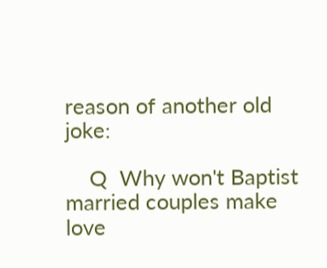reason of another old joke:

    Q  Why won't Baptist married couples make love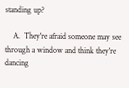standing up?

    A.  They're afraid someone may see through a window and think they're dancing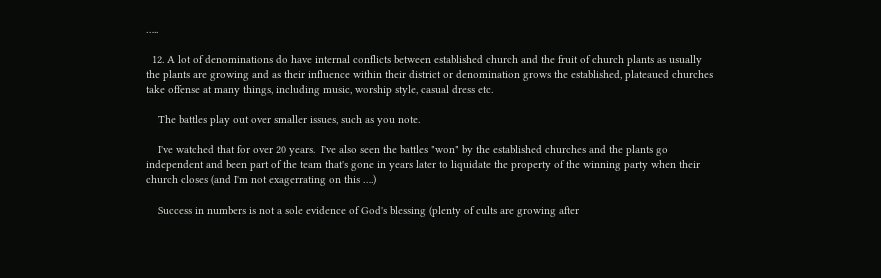…..

  12. A lot of denominations do have internal conflicts between established church and the fruit of church plants as usually the plants are growing and as their influence within their district or denomination grows the established, plateaued churches take offense at many things, including music, worship style, casual dress etc.

    The battles play out over smaller issues, such as you note.

    I've watched that for over 20 years.  I've also seen the battles "won" by the established churches and the plants go independent and been part of the team that's gone in years later to liquidate the property of the winning party when their church closes (and I'm not exagerrating on this ….)

    Success in numbers is not a sole evidence of God's blessing (plenty of cults are growing after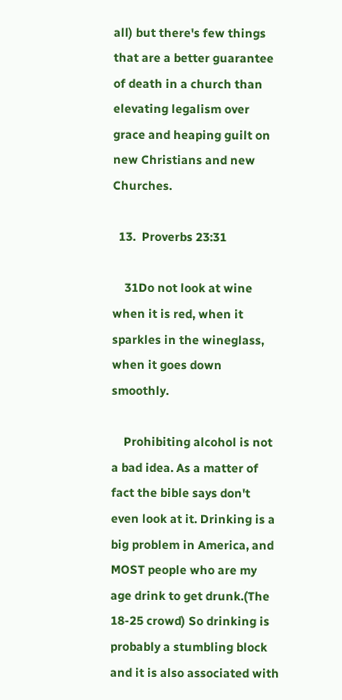all) but there's few things that are a better guarantee of death in a church than elevating legalism over grace and heaping guilt on new Christians and new Churches.

  13.  Proverbs 23:31

    31Do not look at wine when it is red, when it sparkles in the wineglass, when it goes down smoothly.

    Prohibiting alcohol is not a bad idea. As a matter of fact the bible says don't even look at it. Drinking is a big problem in America, and MOST people who are my age drink to get drunk.(The 18-25 crowd) So drinking is probably a stumbling block and it is also associated with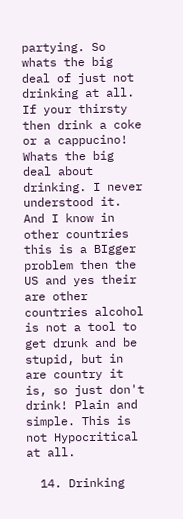partying. So whats the big deal of just not drinking at all. If your thirsty then drink a coke or a cappucino! Whats the big deal about drinking. I never understood it. And I know in other countries this is a BIgger problem then the US and yes their are other countries alcohol is not a tool to get drunk and be stupid, but in are country it is, so just don't drink! Plain and simple. This is not Hypocritical at all.

  14. Drinking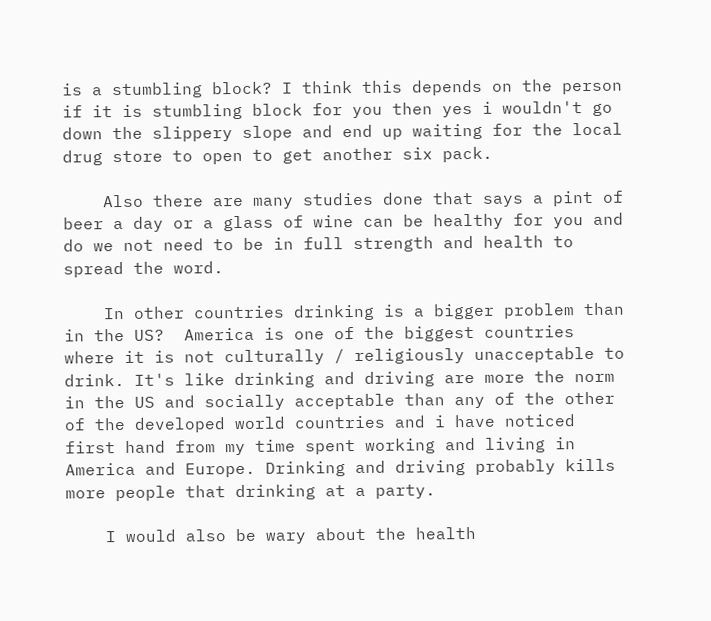is a stumbling block? I think this depends on the person if it is stumbling block for you then yes i wouldn't go down the slippery slope and end up waiting for the local drug store to open to get another six pack.

    Also there are many studies done that says a pint of beer a day or a glass of wine can be healthy for you and do we not need to be in full strength and health to spread the word.

    In other countries drinking is a bigger problem than in the US?  America is one of the biggest countries where it is not culturally / religiously unacceptable to drink. It's like drinking and driving are more the norm in the US and socially acceptable than any of the other of the developed world countries and i have noticed first hand from my time spent working and living in America and Europe. Drinking and driving probably kills more people that drinking at a party.

    I would also be wary about the health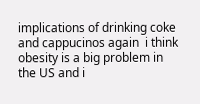implications of drinking coke and cappucinos again  i think obesity is a big problem in the US and i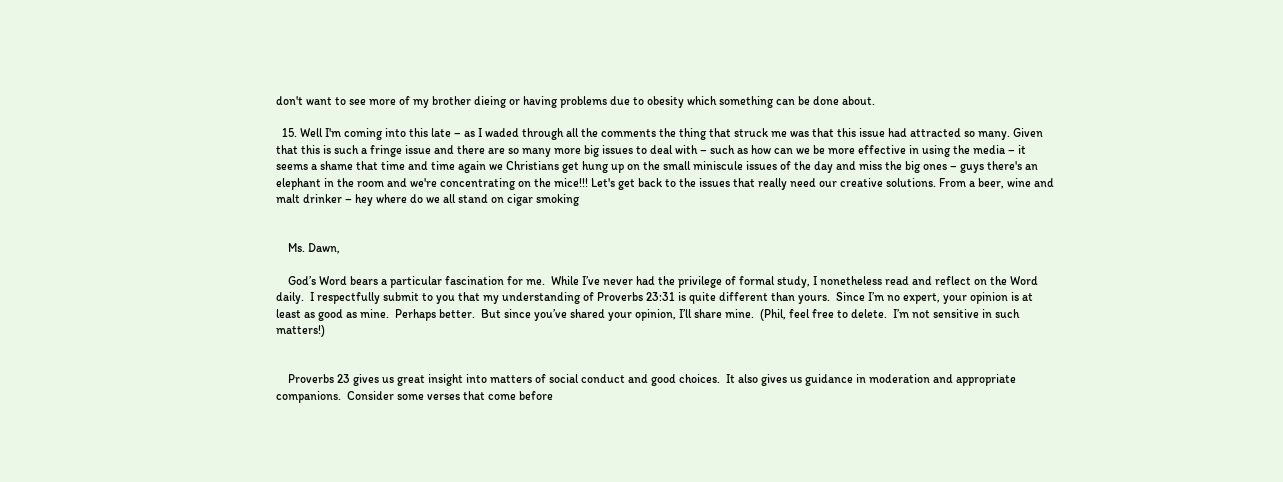don't want to see more of my brother dieing or having problems due to obesity which something can be done about.

  15. Well I'm coming into this late – as I waded through all the comments the thing that struck me was that this issue had attracted so many. Given that this is such a fringe issue and there are so many more big issues to deal with – such as how can we be more effective in using the media – it seems a shame that time and time again we Christians get hung up on the small miniscule issues of the day and miss the big ones – guys there's an elephant in the room and we're concentrating on the mice!!! Let's get back to the issues that really need our creative solutions. From a beer, wine and malt drinker – hey where do we all stand on cigar smoking


    Ms. Dawn,

    God’s Word bears a particular fascination for me.  While I’ve never had the privilege of formal study, I nonetheless read and reflect on the Word daily.  I respectfully submit to you that my understanding of Proverbs 23:31 is quite different than yours.  Since I’m no expert, your opinion is at least as good as mine.  Perhaps better.  But since you’ve shared your opinion, I’ll share mine.  (Phil, feel free to delete.  I’m not sensitive in such matters!)


    Proverbs 23 gives us great insight into matters of social conduct and good choices.  It also gives us guidance in moderation and appropriate companions.  Consider some verses that come before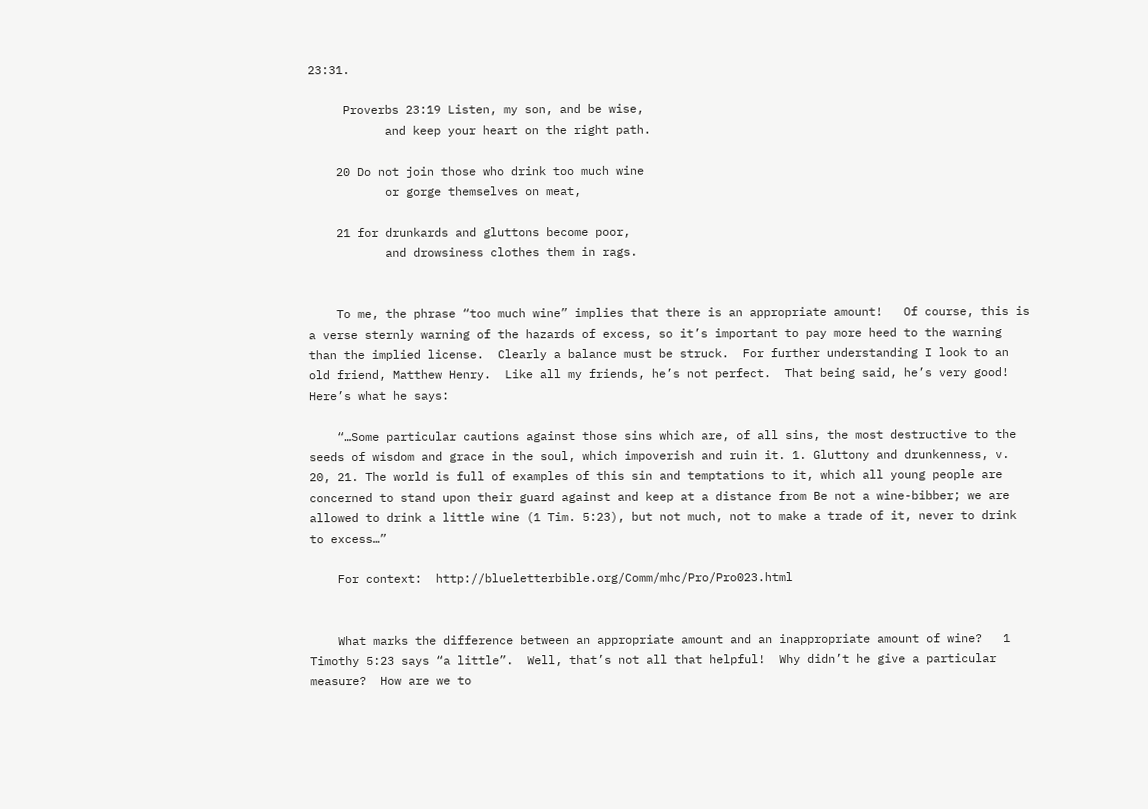23:31.

     Proverbs 23:19 Listen, my son, and be wise,
           and keep your heart on the right path.

    20 Do not join those who drink too much wine
           or gorge themselves on meat,

    21 for drunkards and gluttons become poor,
           and drowsiness clothes them in rags.


    To me, the phrase “too much wine” implies that there is an appropriate amount!   Of course, this is a verse sternly warning of the hazards of excess, so it’s important to pay more heed to the warning than the implied license.  Clearly a balance must be struck.  For further understanding I look to an old friend, Matthew Henry.  Like all my friends, he’s not perfect.  That being said, he’s very good!  Here’s what he says:

    “…Some particular cautions against those sins which are, of all sins, the most destructive to the seeds of wisdom and grace in the soul, which impoverish and ruin it. 1. Gluttony and drunkenness, v. 20, 21. The world is full of examples of this sin and temptations to it, which all young people are concerned to stand upon their guard against and keep at a distance from Be not a wine-bibber; we are allowed to drink a little wine (1 Tim. 5:23), but not much, not to make a trade of it, never to drink to excess…”

    For context:  http://blueletterbible.org/Comm/mhc/Pro/Pro023.html


    What marks the difference between an appropriate amount and an inappropriate amount of wine?   1 Timothy 5:23 says “a little”.  Well, that’s not all that helpful!  Why didn’t he give a particular measure?  How are we to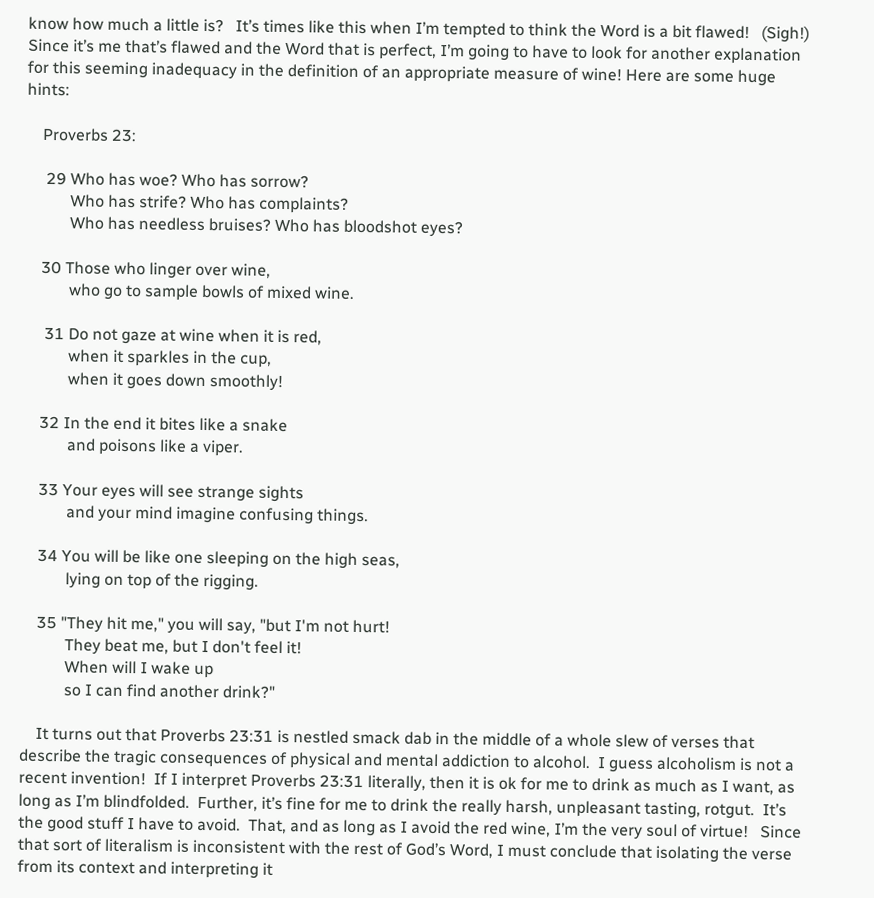know how much a little is?   It’s times like this when I’m tempted to think the Word is a bit flawed!   (Sigh!)  Since it’s me that’s flawed and the Word that is perfect, I’m going to have to look for another explanation for this seeming inadequacy in the definition of an appropriate measure of wine! Here are some huge hints:

    Proverbs 23:

     29 Who has woe? Who has sorrow?
           Who has strife? Who has complaints?
           Who has needless bruises? Who has bloodshot eyes?

    30 Those who linger over wine,
           who go to sample bowls of mixed wine.

     31 Do not gaze at wine when it is red,
           when it sparkles in the cup,
           when it goes down smoothly!

    32 In the end it bites like a snake
           and poisons like a viper.

    33 Your eyes will see strange sights
           and your mind imagine confusing things.

    34 You will be like one sleeping on the high seas,
           lying on top of the rigging.

    35 "They hit me," you will say, "but I'm not hurt!
           They beat me, but I don't feel it!
           When will I wake up
           so I can find another drink?"

    It turns out that Proverbs 23:31 is nestled smack dab in the middle of a whole slew of verses that describe the tragic consequences of physical and mental addiction to alcohol.  I guess alcoholism is not a recent invention!  If I interpret Proverbs 23:31 literally, then it is ok for me to drink as much as I want, as long as I’m blindfolded.  Further, it’s fine for me to drink the really harsh, unpleasant tasting, rotgut.  It’s the good stuff I have to avoid.  That, and as long as I avoid the red wine, I’m the very soul of virtue!   Since that sort of literalism is inconsistent with the rest of God’s Word, I must conclude that isolating the verse from its context and interpreting it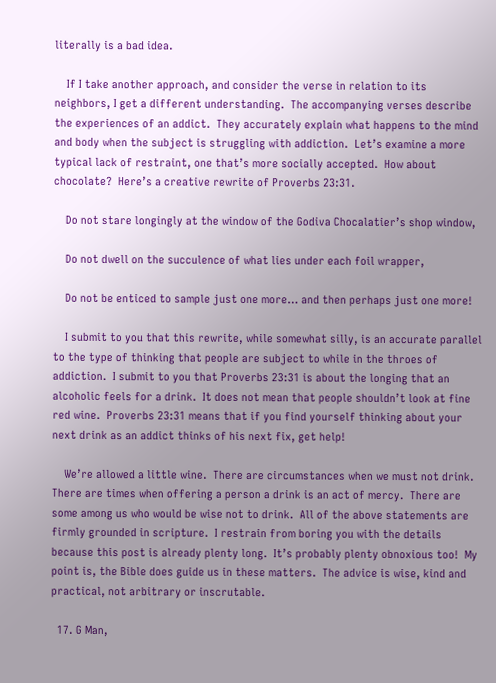literally is a bad idea.

    If I take another approach, and consider the verse in relation to its neighbors, I get a different understanding.  The accompanying verses describe the experiences of an addict.  They accurately explain what happens to the mind and body when the subject is struggling with addiction.  Let’s examine a more typical lack of restraint, one that’s more socially accepted.  How about chocolate?  Here’s a creative rewrite of Proverbs 23:31.

    Do not stare longingly at the window of the Godiva Chocalatier’s shop window,

    Do not dwell on the succulence of what lies under each foil wrapper,

    Do not be enticed to sample just one more… and then perhaps just one more!

    I submit to you that this rewrite, while somewhat silly, is an accurate parallel to the type of thinking that people are subject to while in the throes of addiction.  I submit to you that Proverbs 23:31 is about the longing that an alcoholic feels for a drink.  It does not mean that people shouldn’t look at fine red wine.  Proverbs 23:31 means that if you find yourself thinking about your next drink as an addict thinks of his next fix, get help!

    We’re allowed a little wine.  There are circumstances when we must not drink.  There are times when offering a person a drink is an act of mercy.  There are some among us who would be wise not to drink.  All of the above statements are firmly grounded in scripture.  I restrain from boring you with the details because this post is already plenty long.  It’s probably plenty obnoxious too!  My point is, the Bible does guide us in these matters.  The advice is wise, kind and practical, not arbitrary or inscrutable.

  17. G Man,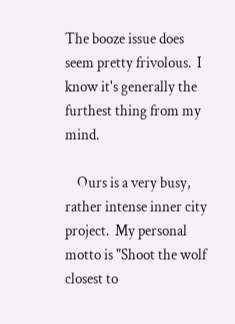The booze issue does seem pretty frivolous.  I know it's generally the furthest thing from my mind.

    Ours is a very busy, rather intense inner city project.  My personal motto is "Shoot the wolf closest to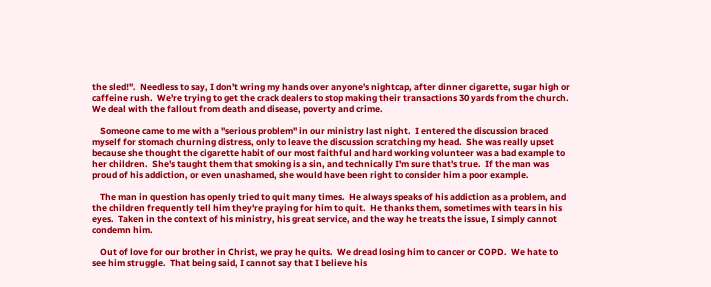the sled!".  Needless to say, I don't wring my hands over anyone's nightcap, after dinner cigarette, sugar high or caffeine rush.  We're trying to get the crack dealers to stop making their transactions 30 yards from the church.  We deal with the fallout from death and disease, poverty and crime.

    Someone came to me with a "serious problem" in our ministry last night.  I entered the discussion braced myself for stomach churning distress, only to leave the discussion scratching my head.  She was really upset because she thought the cigarette habit of our most faithful and hard working volunteer was a bad example to her children.  She's taught them that smoking is a sin, and technically I'm sure that's true.  If the man was proud of his addiction, or even unashamed, she would have been right to consider him a poor example.

    The man in question has openly tried to quit many times.  He always speaks of his addiction as a problem, and the children frequently tell him they're praying for him to quit.  He thanks them, sometimes with tears in his eyes.  Taken in the context of his ministry, his great service, and the way he treats the issue, I simply cannot condemn him.

    Out of love for our brother in Christ, we pray he quits.  We dread losing him to cancer or COPD.  We hate to see him struggle.  That being said, I cannot say that I believe his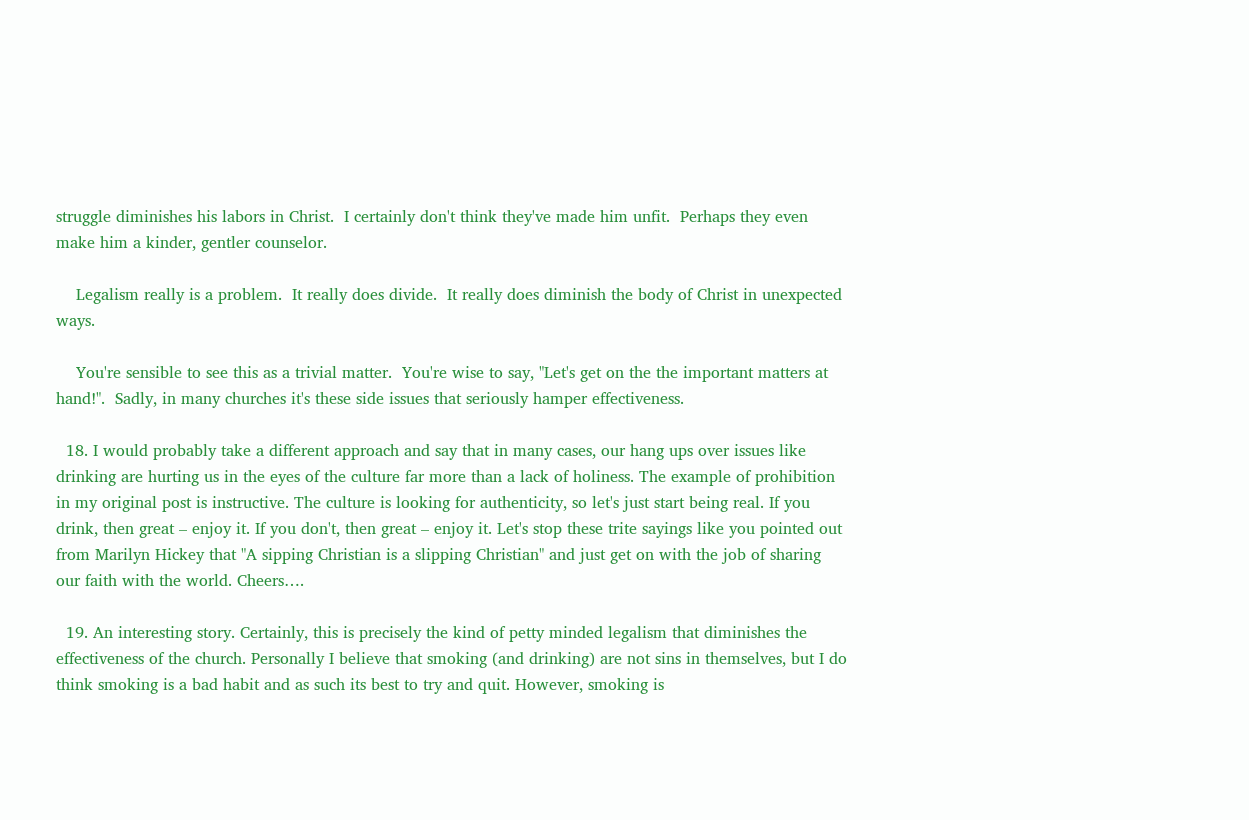struggle diminishes his labors in Christ.  I certainly don't think they've made him unfit.  Perhaps they even make him a kinder, gentler counselor.

    Legalism really is a problem.  It really does divide.  It really does diminish the body of Christ in unexpected ways.

    You're sensible to see this as a trivial matter.  You're wise to say, "Let's get on the the important matters at hand!".  Sadly, in many churches it's these side issues that seriously hamper effectiveness.

  18. I would probably take a different approach and say that in many cases, our hang ups over issues like drinking are hurting us in the eyes of the culture far more than a lack of holiness. The example of prohibition in my original post is instructive. The culture is looking for authenticity, so let's just start being real. If you drink, then great – enjoy it. If you don't, then great – enjoy it. Let's stop these trite sayings like you pointed out from Marilyn Hickey that "A sipping Christian is a slipping Christian" and just get on with the job of sharing our faith with the world. Cheers….

  19. An interesting story. Certainly, this is precisely the kind of petty minded legalism that diminishes the effectiveness of the church. Personally I believe that smoking (and drinking) are not sins in themselves, but I do think smoking is a bad habit and as such its best to try and quit. However, smoking is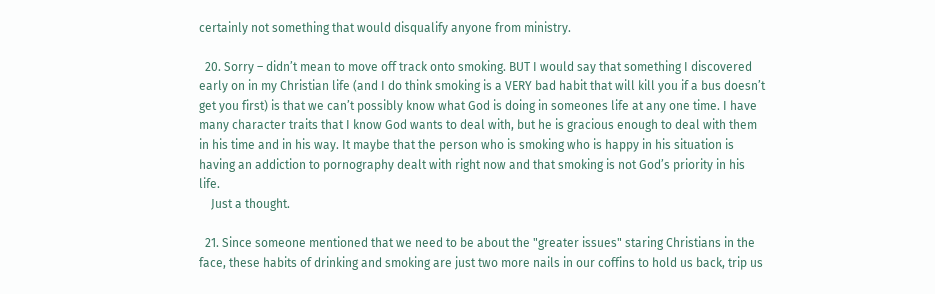certainly not something that would disqualify anyone from ministry.

  20. Sorry – didn’t mean to move off track onto smoking. BUT I would say that something I discovered early on in my Christian life (and I do think smoking is a VERY bad habit that will kill you if a bus doesn’t get you first) is that we can’t possibly know what God is doing in someones life at any one time. I have many character traits that I know God wants to deal with, but he is gracious enough to deal with them in his time and in his way. It maybe that the person who is smoking who is happy in his situation is having an addiction to pornography dealt with right now and that smoking is not God’s priority in his life.
    Just a thought.

  21. Since someone mentioned that we need to be about the "greater issues" staring Christians in the face, these habits of drinking and smoking are just two more nails in our coffins to hold us back, trip us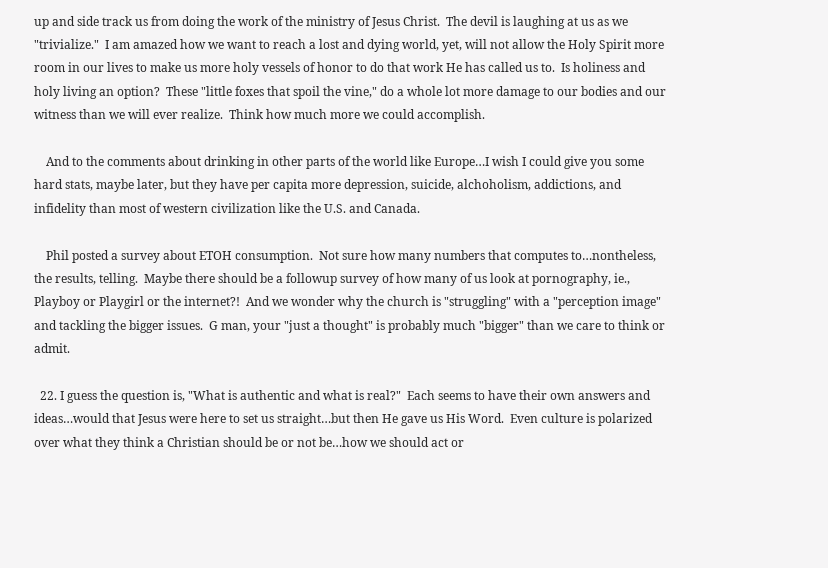up and side track us from doing the work of the ministry of Jesus Christ.  The devil is laughing at us as we "trivialize."  I am amazed how we want to reach a lost and dying world, yet, will not allow the Holy Spirit more room in our lives to make us more holy vessels of honor to do that work He has called us to.  Is holiness and holy living an option?  These "little foxes that spoil the vine," do a whole lot more damage to our bodies and our witness than we will ever realize.  Think how much more we could accomplish.

    And to the comments about drinking in other parts of the world like Europe…I wish I could give you some hard stats, maybe later, but they have per capita more depression, suicide, alchoholism, addictions, and infidelity than most of western civilization like the U.S. and Canada.

    Phil posted a survey about ETOH consumption.  Not sure how many numbers that computes to…nontheless, the results, telling.  Maybe there should be a followup survey of how many of us look at pornography, ie., Playboy or Playgirl or the internet?!  And we wonder why the church is "struggling" with a "perception image" and tackling the bigger issues.  G man, your "just a thought" is probably much "bigger" than we care to think or admit.

  22. I guess the question is, "What is authentic and what is real?"  Each seems to have their own answers and ideas…would that Jesus were here to set us straight…but then He gave us His Word.  Even culture is polarized over what they think a Christian should be or not be…how we should act or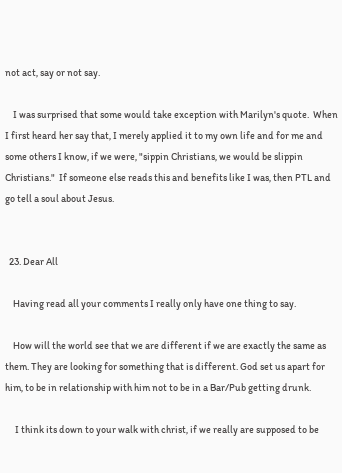not act, say or not say.

    I was surprised that some would take exception with Marilyn's quote.  When I first heard her say that, I merely applied it to my own life and for me and some others I know, if we were, "sippin Christians, we would be slippin Christians."  If someone else reads this and benefits like I was, then PTL and go tell a soul about Jesus.


  23. Dear All

    Having read all your comments I really only have one thing to say.

    How will the world see that we are different if we are exactly the same as them. They are looking for something that is different. God set us apart for him, to be in relationship with him not to be in a Bar/Pub getting drunk.

     I think its down to your walk with christ, if we really are supposed to be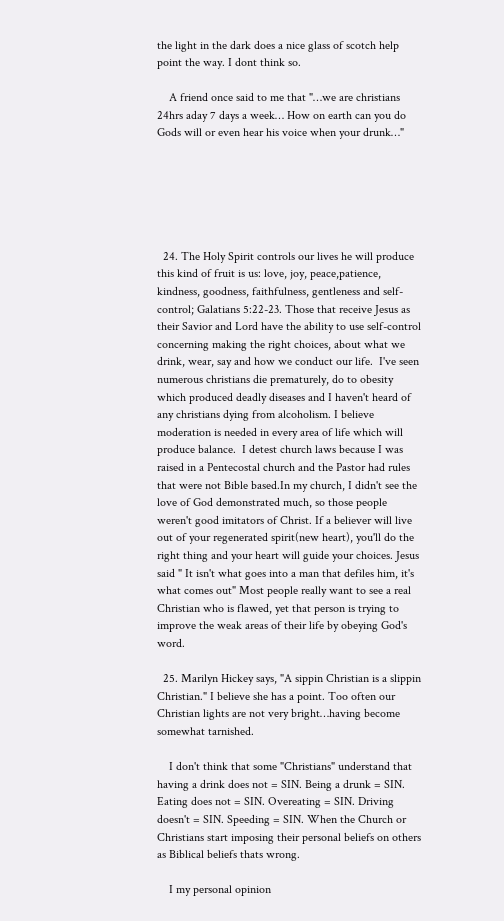the light in the dark does a nice glass of scotch help point the way. I dont think so.

    A friend once said to me that "…we are christians 24hrs aday 7 days a week… How on earth can you do Gods will or even hear his voice when your drunk…"






  24. The Holy Spirit controls our lives he will produce this kind of fruit is us: love, joy, peace,patience, kindness, goodness, faithfulness, gentleness and self-control; Galatians 5:22-23. Those that receive Jesus as their Savior and Lord have the ability to use self-control concerning making the right choices, about what we drink, wear, say and how we conduct our life.  I've seen numerous christians die prematurely, do to obesity which produced deadly diseases and I haven't heard of any christians dying from alcoholism. I believe moderation is needed in every area of life which will produce balance.  I detest church laws because I was raised in a Pentecostal church and the Pastor had rules that were not Bible based.In my church, I didn't see the love of God demonstrated much, so those people weren't good imitators of Christ. If a believer will live out of your regenerated spirit(new heart), you'll do the right thing and your heart will guide your choices. Jesus said " It isn't what goes into a man that defiles him, it's what comes out" Most people really want to see a real Christian who is flawed, yet that person is trying to improve the weak areas of their life by obeying God's word.

  25. Marilyn Hickey says, "A sippin Christian is a slippin Christian." I believe she has a point. Too often our Christian lights are not very bright…having become somewhat tarnished.

    I don't think that some "Christians" understand that having a drink does not = SIN. Being a drunk = SIN. Eating does not = SIN. Overeating = SIN. Driving doesn't = SIN. Speeding = SIN. When the Church or Christians start imposing their personal beliefs on others as Biblical beliefs thats wrong.

    I my personal opinion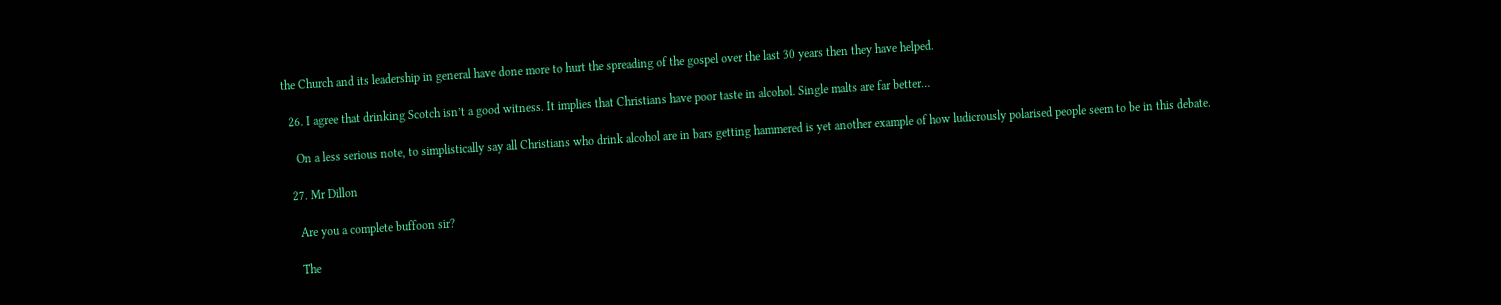the Church and its leadership in general have done more to hurt the spreading of the gospel over the last 30 years then they have helped.

  26. I agree that drinking Scotch isn’t a good witness. It implies that Christians have poor taste in alcohol. Single malts are far better…

    On a less serious note, to simplistically say all Christians who drink alcohol are in bars getting hammered is yet another example of how ludicrously polarised people seem to be in this debate.

  27. Mr Dillon

    Are you a complete buffoon sir?

    The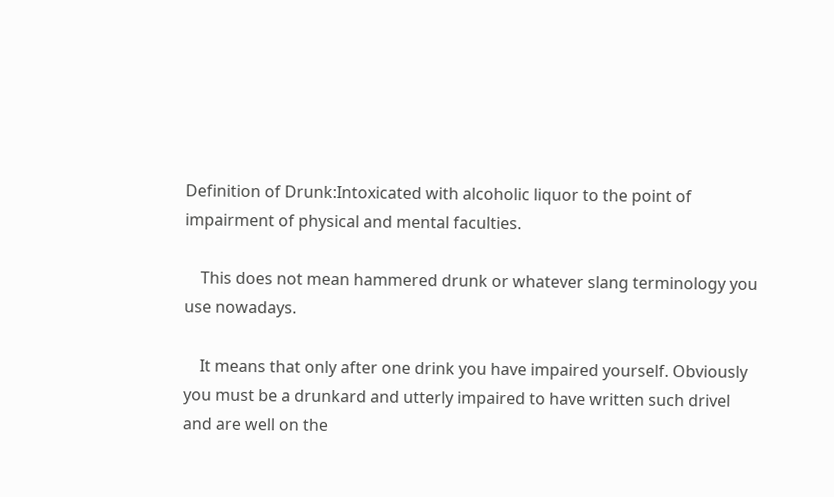Definition of Drunk:Intoxicated with alcoholic liquor to the point of impairment of physical and mental faculties.

    This does not mean hammered drunk or whatever slang terminology you use nowadays.

    It means that only after one drink you have impaired yourself. Obviously you must be a drunkard and utterly impaired to have written such drivel and are well on the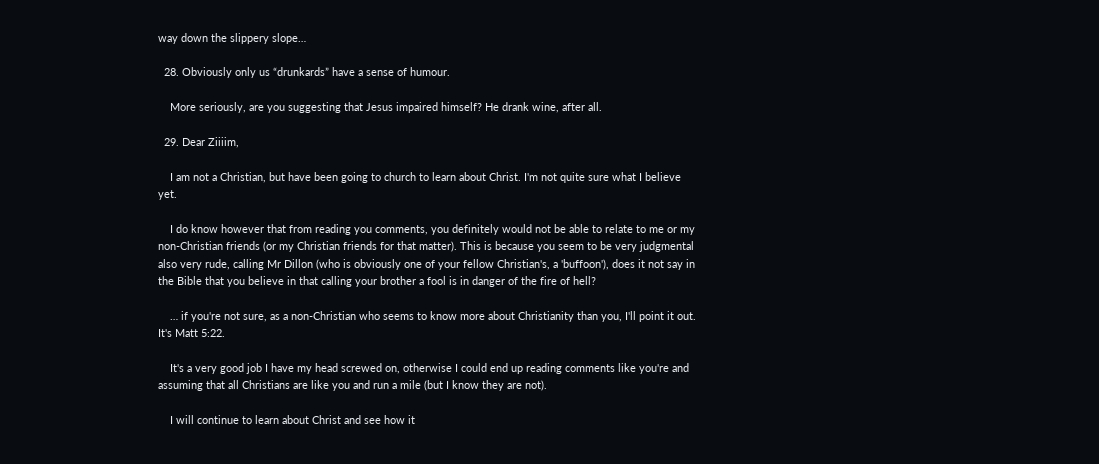way down the slippery slope…

  28. Obviously only us “drunkards” have a sense of humour.

    More seriously, are you suggesting that Jesus impaired himself? He drank wine, after all.

  29. Dear Ziiiim,

    I am not a Christian, but have been going to church to learn about Christ. I'm not quite sure what I believe yet.

    I do know however that from reading you comments, you definitely would not be able to relate to me or my non-Christian friends (or my Christian friends for that matter). This is because you seem to be very judgmental also very rude, calling Mr Dillon (who is obviously one of your fellow Christian's, a 'buffoon'), does it not say in the Bible that you believe in that calling your brother a fool is in danger of the fire of hell?

    … if you're not sure, as a non-Christian who seems to know more about Christianity than you, I'll point it out. It's Matt 5:22.

    It's a very good job I have my head screwed on, otherwise I could end up reading comments like you're and assuming that all Christians are like you and run a mile (but I know they are not).

    I will continue to learn about Christ and see how it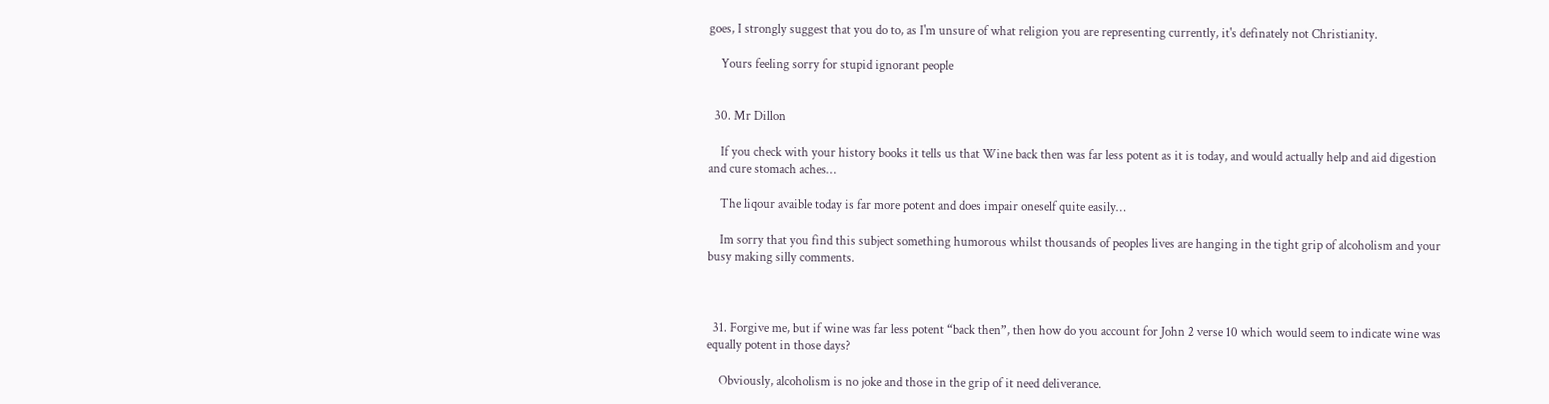goes, I strongly suggest that you do to, as I'm unsure of what religion you are representing currently, it's definately not Christianity.

    Yours feeling sorry for stupid ignorant people


  30. Mr Dillon

    If you check with your history books it tells us that Wine back then was far less potent as it is today, and would actually help and aid digestion and cure stomach aches…

    The liqour avaible today is far more potent and does impair oneself quite easily…

    Im sorry that you find this subject something humorous whilst thousands of peoples lives are hanging in the tight grip of alcoholism and your busy making silly comments.



  31. Forgive me, but if wine was far less potent “back then”, then how do you account for John 2 verse 10 which would seem to indicate wine was equally potent in those days?

    Obviously, alcoholism is no joke and those in the grip of it need deliverance.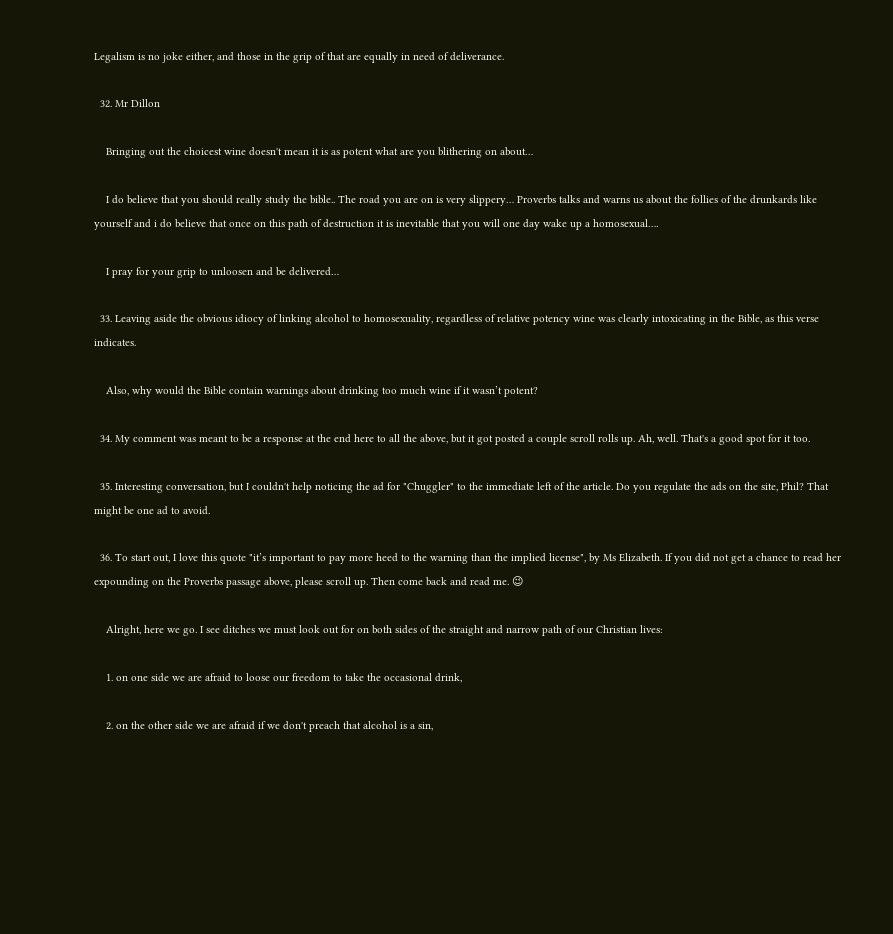Legalism is no joke either, and those in the grip of that are equally in need of deliverance.

  32. Mr Dillon

    Bringing out the choicest wine doesn't mean it is as potent what are you blithering on about…

    I do believe that you should really study the bible.. The road you are on is very slippery… Proverbs talks and warns us about the follies of the drunkards like yourself and i do believe that once on this path of destruction it is inevitable that you will one day wake up a homosexual….

    I pray for your grip to unloosen and be delivered…

  33. Leaving aside the obvious idiocy of linking alcohol to homosexuality, regardless of relative potency wine was clearly intoxicating in the Bible, as this verse indicates.

    Also, why would the Bible contain warnings about drinking too much wine if it wasn’t potent?

  34. My comment was meant to be a response at the end here to all the above, but it got posted a couple scroll rolls up. Ah, well. That's a good spot for it too.

  35. Interesting conversation, but I couldn't help noticing the ad for "Chuggler" to the immediate left of the article. Do you regulate the ads on the site, Phil? That might be one ad to avoid.

  36. To start out, I love this quote "it’s important to pay more heed to the warning than the implied license", by Ms Elizabeth. If you did not get a chance to read her expounding on the Proverbs passage above, please scroll up. Then come back and read me. 😉

    Alright, here we go. I see ditches we must look out for on both sides of the straight and narrow path of our Christian lives:

    1. on one side we are afraid to loose our freedom to take the occasional drink,

    2. on the other side we are afraid if we don't preach that alcohol is a sin,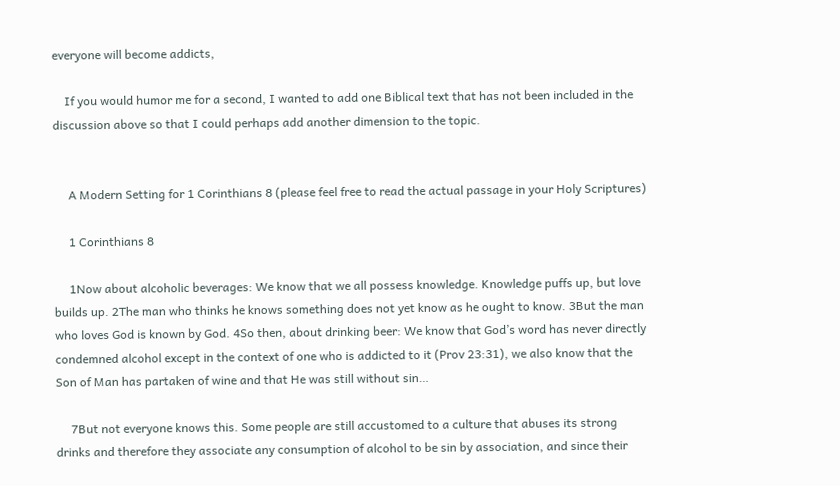everyone will become addicts,

    If you would humor me for a second, I wanted to add one Biblical text that has not been included in the discussion above so that I could perhaps add another dimension to the topic.


     A Modern Setting for 1 Corinthians 8 (please feel free to read the actual passage in your Holy Scriptures)

     1 Corinthians 8

     1Now about alcoholic beverages: We know that we all possess knowledge. Knowledge puffs up, but love builds up. 2The man who thinks he knows something does not yet know as he ought to know. 3But the man who loves God is known by God. 4So then, about drinking beer: We know that God’s word has never directly condemned alcohol except in the context of one who is addicted to it (Prov 23:31), we also know that the Son of Man has partaken of wine and that He was still without sin…

     7But not everyone knows this. Some people are still accustomed to a culture that abuses its strong drinks and therefore they associate any consumption of alcohol to be sin by association, and since their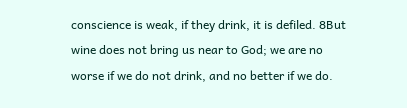conscience is weak, if they drink, it is defiled. 8But wine does not bring us near to God; we are no worse if we do not drink, and no better if we do.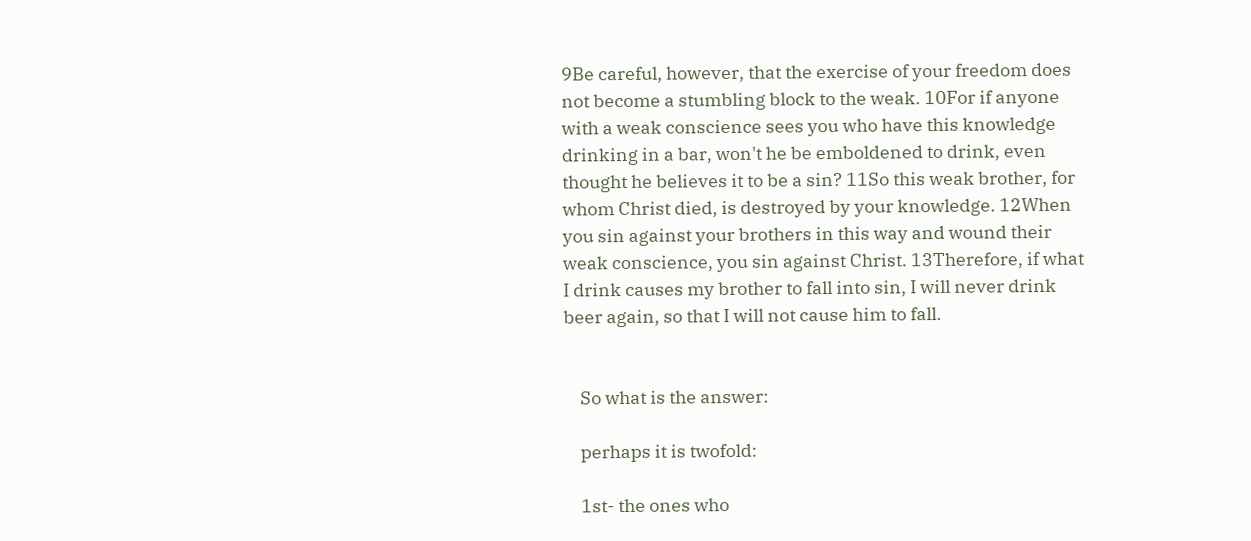9Be careful, however, that the exercise of your freedom does not become a stumbling block to the weak. 10For if anyone with a weak conscience sees you who have this knowledge drinking in a bar, won't he be emboldened to drink, even thought he believes it to be a sin? 11So this weak brother, for whom Christ died, is destroyed by your knowledge. 12When you sin against your brothers in this way and wound their weak conscience, you sin against Christ. 13Therefore, if what I drink causes my brother to fall into sin, I will never drink beer again, so that I will not cause him to fall.


    So what is the answer:

    perhaps it is twofold:

    1st- the ones who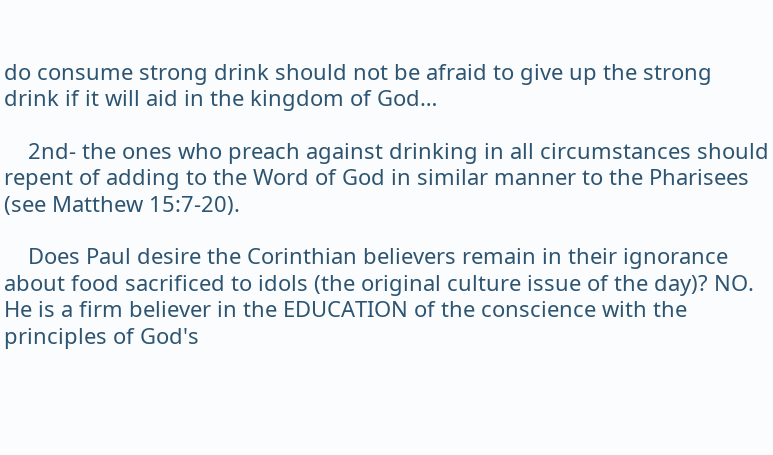do consume strong drink should not be afraid to give up the strong drink if it will aid in the kingdom of God…

    2nd- the ones who preach against drinking in all circumstances should repent of adding to the Word of God in similar manner to the Pharisees (see Matthew 15:7-20).

    Does Paul desire the Corinthian believers remain in their ignorance about food sacrificed to idols (the original culture issue of the day)? NO. He is a firm believer in the EDUCATION of the conscience with the principles of God's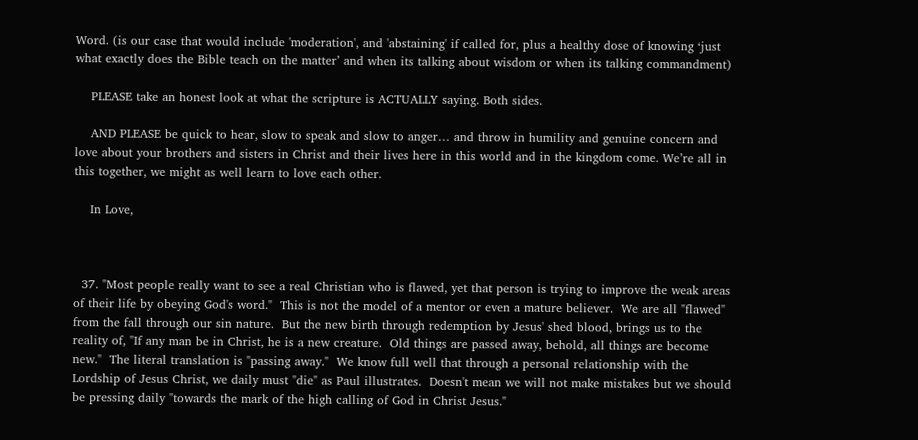Word. (is our case that would include 'moderation', and 'abstaining' if called for, plus a healthy dose of knowing ‘just what exactly does the Bible teach on the matter’ and when its talking about wisdom or when its talking commandment)

    PLEASE take an honest look at what the scripture is ACTUALLY saying. Both sides.

    AND PLEASE be quick to hear, slow to speak and slow to anger… and throw in humility and genuine concern and love about your brothers and sisters in Christ and their lives here in this world and in the kingdom come. We’re all in this together, we might as well learn to love each other.

    In Love,



  37. "Most people really want to see a real Christian who is flawed, yet that person is trying to improve the weak areas of their life by obeying God's word."  This is not the model of a mentor or even a mature believer.  We are all "flawed" from the fall through our sin nature.  But the new birth through redemption by Jesus' shed blood, brings us to the reality of, "If any man be in Christ, he is a new creature.  Old things are passed away, behold, all things are become new."  The literal translation is "passing away."  We know full well that through a personal relationship with the Lordship of Jesus Christ, we daily must "die" as Paul illustrates.  Doesn't mean we will not make mistakes but we should be pressing daily "towards the mark of the high calling of God in Christ Jesus."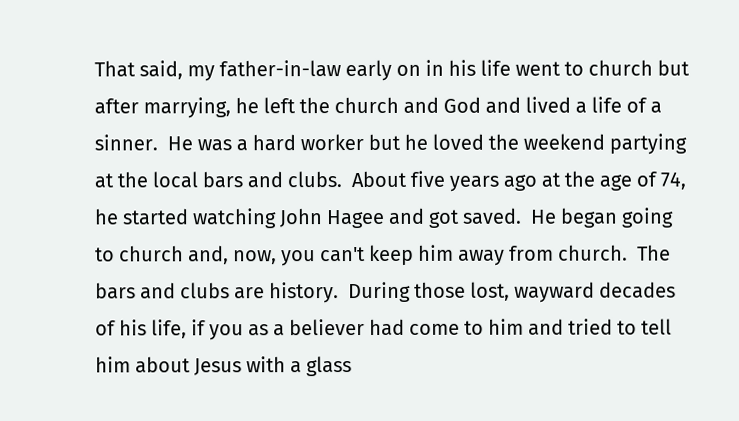That said, my father-in-law early on in his life went to church but after marrying, he left the church and God and lived a life of a sinner.  He was a hard worker but he loved the weekend partying at the local bars and clubs.  About five years ago at the age of 74, he started watching John Hagee and got saved.  He began going to church and, now, you can't keep him away from church.  The bars and clubs are history.  During those lost, wayward decades of his life, if you as a believer had come to him and tried to tell him about Jesus with a glass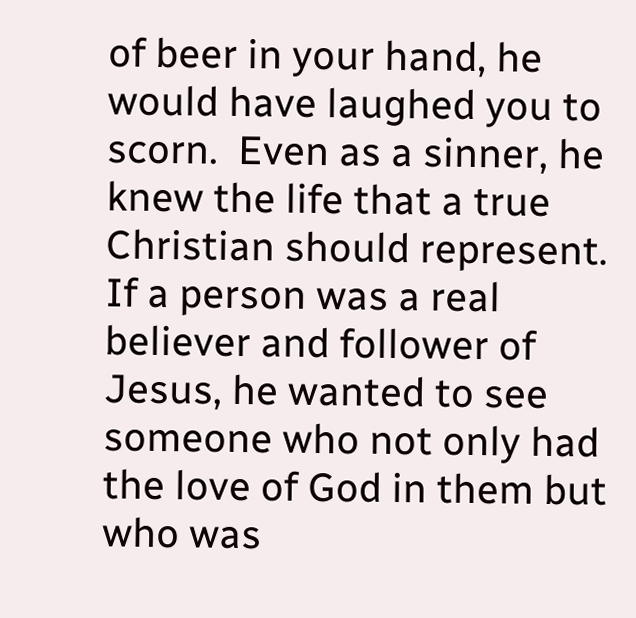of beer in your hand, he would have laughed you to scorn.  Even as a sinner, he knew the life that a true Christian should represent.  If a person was a real believer and follower of Jesus, he wanted to see someone who not only had the love of God in them but who was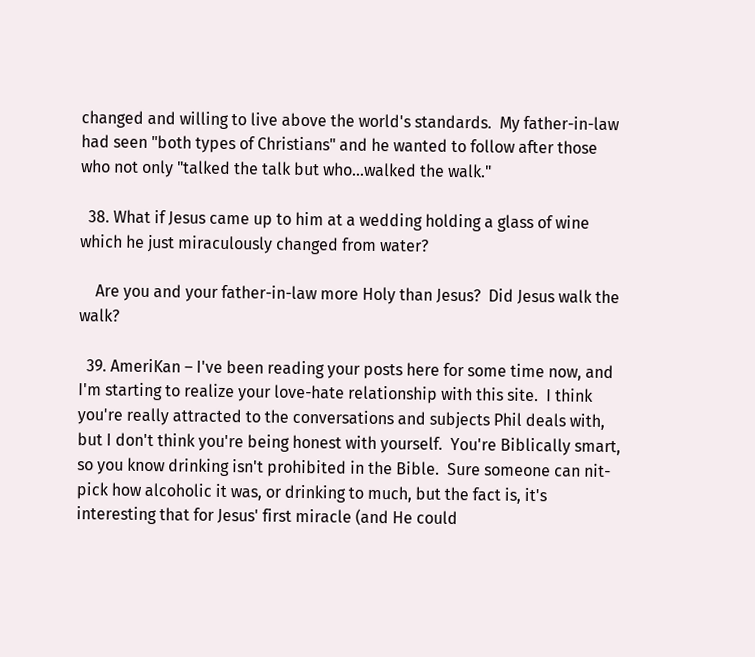changed and willing to live above the world's standards.  My father-in-law had seen "both types of Christians" and he wanted to follow after those who not only "talked the talk but who…walked the walk."

  38. What if Jesus came up to him at a wedding holding a glass of wine which he just miraculously changed from water?

    Are you and your father-in-law more Holy than Jesus?  Did Jesus walk the walk?

  39. AmeriKan – I've been reading your posts here for some time now, and I'm starting to realize your love-hate relationship with this site.  I think you're really attracted to the conversations and subjects Phil deals with, but I don't think you're being honest with yourself.  You're Biblically smart, so you know drinking isn't prohibited in the Bible.  Sure someone can nit-pick how alcoholic it was, or drinking to much, but the fact is, it's interesting that for Jesus' first miracle (and He could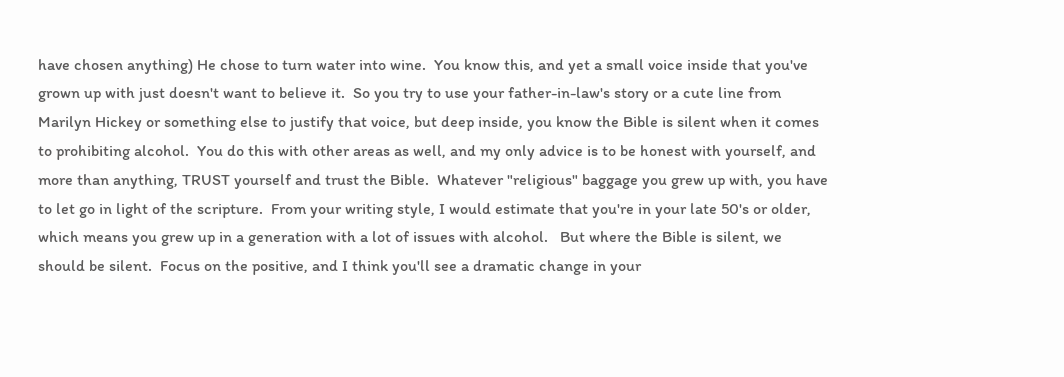have chosen anything) He chose to turn water into wine.  You know this, and yet a small voice inside that you've grown up with just doesn't want to believe it.  So you try to use your father-in-law's story or a cute line from Marilyn Hickey or something else to justify that voice, but deep inside, you know the Bible is silent when it comes to prohibiting alcohol.  You do this with other areas as well, and my only advice is to be honest with yourself, and more than anything, TRUST yourself and trust the Bible.  Whatever "religious" baggage you grew up with, you have to let go in light of the scripture.  From your writing style, I would estimate that you're in your late 50's or older, which means you grew up in a generation with a lot of issues with alcohol.   But where the Bible is silent, we should be silent.  Focus on the positive, and I think you'll see a dramatic change in your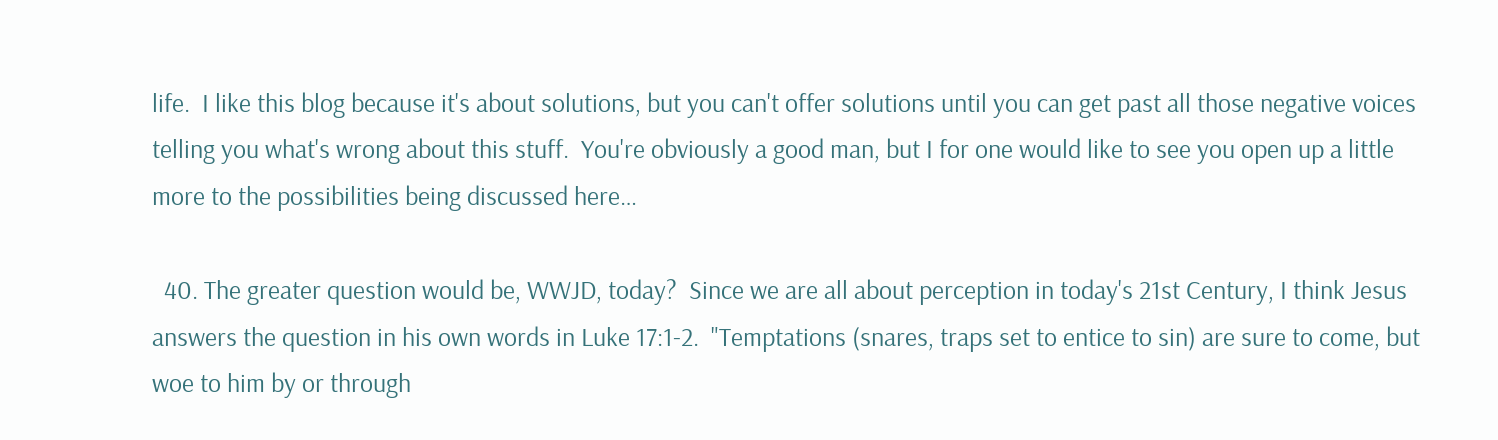life.  I like this blog because it's about solutions, but you can't offer solutions until you can get past all those negative voices telling you what's wrong about this stuff.  You're obviously a good man, but I for one would like to see you open up a little more to the possibilities being discussed here…

  40. The greater question would be, WWJD, today?  Since we are all about perception in today's 21st Century, I think Jesus answers the question in his own words in Luke 17:1-2.  "Temptations (snares, traps set to entice to sin) are sure to come, but woe to him by or through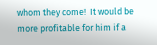whom they come!  It would be more profitable for him if a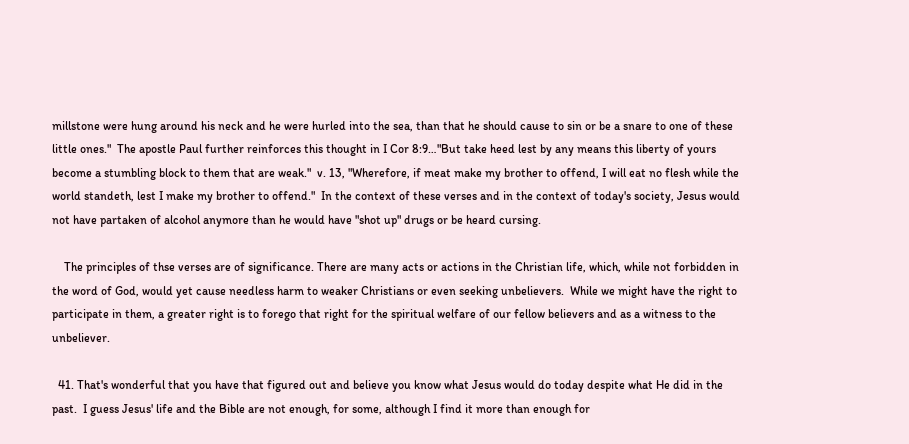millstone were hung around his neck and he were hurled into the sea, than that he should cause to sin or be a snare to one of these little ones."  The apostle Paul further reinforces this thought in I Cor 8:9…"But take heed lest by any means this liberty of yours become a stumbling block to them that are weak."  v. 13, "Wherefore, if meat make my brother to offend, I will eat no flesh while the world standeth, lest I make my brother to offend."  In the context of these verses and in the context of today's society, Jesus would not have partaken of alcohol anymore than he would have "shot up" drugs or be heard cursing.

    The principles of thse verses are of significance. There are many acts or actions in the Christian life, which, while not forbidden in the word of God, would yet cause needless harm to weaker Christians or even seeking unbelievers.  While we might have the right to participate in them, a greater right is to forego that right for the spiritual welfare of our fellow believers and as a witness to the unbeliever.

  41. That's wonderful that you have that figured out and believe you know what Jesus would do today despite what He did in the past.  I guess Jesus' life and the Bible are not enough, for some, although I find it more than enough for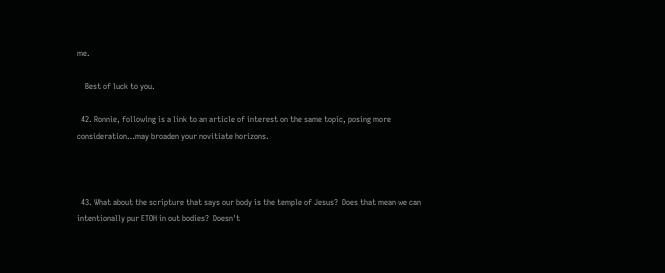me.

    Best of luck to you.

  42. Ronnie, following is a link to an article of interest on the same topic, posing more consideration…may broaden your novitiate horizons.



  43. What about the scripture that says our body is the temple of Jesus?  Does that mean we can intentionally pur ETOH in out bodies?  Doesn't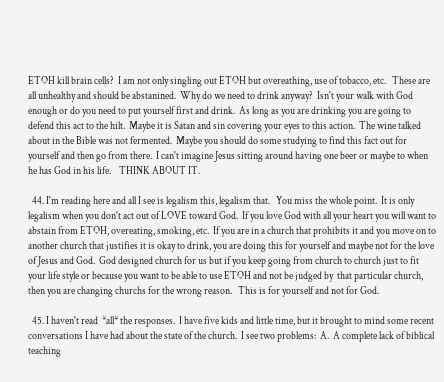ETOH kill brain cells?  I am not only singling out ETOH but overeathing, use of tobacco, etc.   These are all unhealthy and should be abstanined.  Why do we need to drink anyway?  Isn't your walk with God enough or do you need to put yourself first and drink.  As long as you are drinking you are going to defend this act to the hilt.  Maybe it is Satan and sin covering your eyes to this action.  The wine talked about in the Bible was not fermented.  Maybe you should do some studying to find this fact out for yourself and then go from there.  I can't imagine Jesus sitting around having one beer or maybe to when he has God in his life.    THINK ABOUT IT.

  44. I'm reading here and all I see is legalism this, legalism that.   You miss the whole point.  It is only legalism when you don't act out of LOVE toward God.  If you love God with all your heart you will want to abstain from ETOH, overeating, smoking, etc.  If you are in a church that prohibits it and you move on to another church that justifies it is okay to drink, you are doing this for yourself and maybe not for the love of Jesus and God.  God designed church for us but if you keep going from church to church just to fit your life style or because you want to be able to use ETOH and not be judged by  that particular church, then you are changing churchs for the wrong reason.   This is for yourself and not for God.

  45. I haven't read  *all* the responses.  I have five kids and little time, but it brought to mind some recent conversations I have had about the state of the church.  I see two problems:  A.  A complete lack of biblical teaching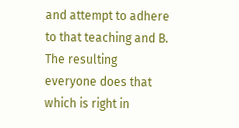and attempt to adhere to that teaching and B.  The resulting everyone does that which is right in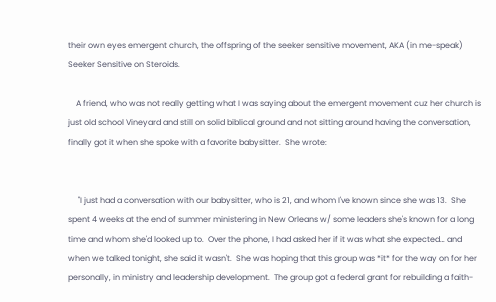their own eyes emergent church, the offspring of the seeker sensitive movement, AKA (in me-speak) Seeker Sensitive on Steroids.

    A friend, who was not really getting what I was saying about the emergent movement cuz her church is just old school Vineyard and still on solid biblical ground and not sitting around having the conversation, finally got it when she spoke with a favorite babysitter.  She wrote:


     "I just had a conversation with our babysitter, who is 21, and whom I've known since she was 13.  She spent 4 weeks at the end of summer ministering in New Orleans w/ some leaders she's known for a long time and whom she'd looked up to.  Over the phone, I had asked her if it was what she expected… and when we talked tonight, she said it wasn't.  She was hoping that this group was *it* for the way on for her personally, in ministry and leadership development.  The group got a federal grant for rebuilding a faith-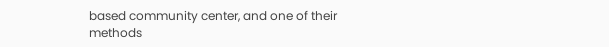based community center, and one of their methods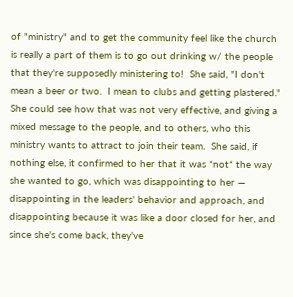of "ministry" and to get the community feel like the church is really a part of them is to go out drinking w/ the people that they're supposedly ministering to!  She said, "I don't mean a beer or two.  I mean to clubs and getting plastered."  She could see how that was not very effective, and giving a mixed message to the people, and to others, who this ministry wants to attract to join their team.  She said, if nothing else, it confirmed to her that it was *not* the way she wanted to go, which was disappointing to her — disappointing in the leaders' behavior and approach, and disappointing because it was like a door closed for her, and since she's come back, they've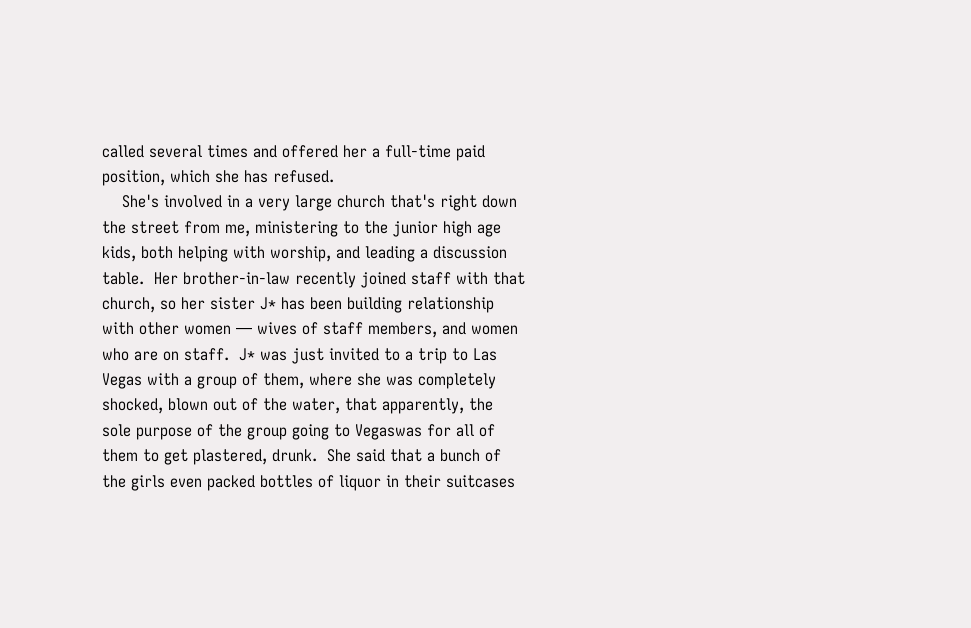called several times and offered her a full-time paid position, which she has refused.
    She's involved in a very large church that's right down the street from me, ministering to the junior high age kids, both helping with worship, and leading a discussion table.  Her brother-in-law recently joined staff with that church, so her sister J* has been building relationship with other women — wives of staff members, and women who are on staff.  J* was just invited to a trip to Las Vegas with a group of them, where she was completely shocked, blown out of the water, that apparently, the sole purpose of the group going to Vegaswas for all of them to get plastered, drunk.  She said that a bunch of the girls even packed bottles of liquor in their suitcases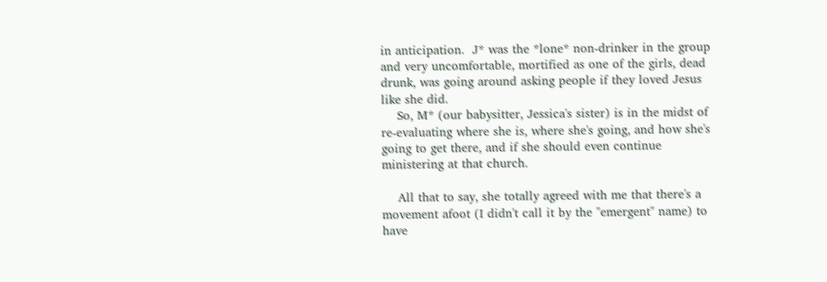in anticipation.  J* was the *lone* non-drinker in the group and very uncomfortable, mortified as one of the girls, dead drunk, was going around asking people if they loved Jesus like she did.
    So, M* (our babysitter, Jessica's sister) is in the midst of re-evaluating where she is, where she's going, and how she's going to get there, and if she should even continue ministering at that church.

    All that to say, she totally agreed with me that there's a movement afoot (I didn't call it by the "emergent" name) to have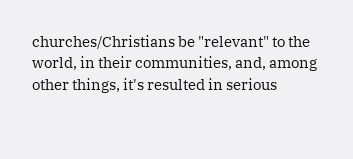churches/Christians be "relevant" to the world, in their communities, and, among other things, it's resulted in serious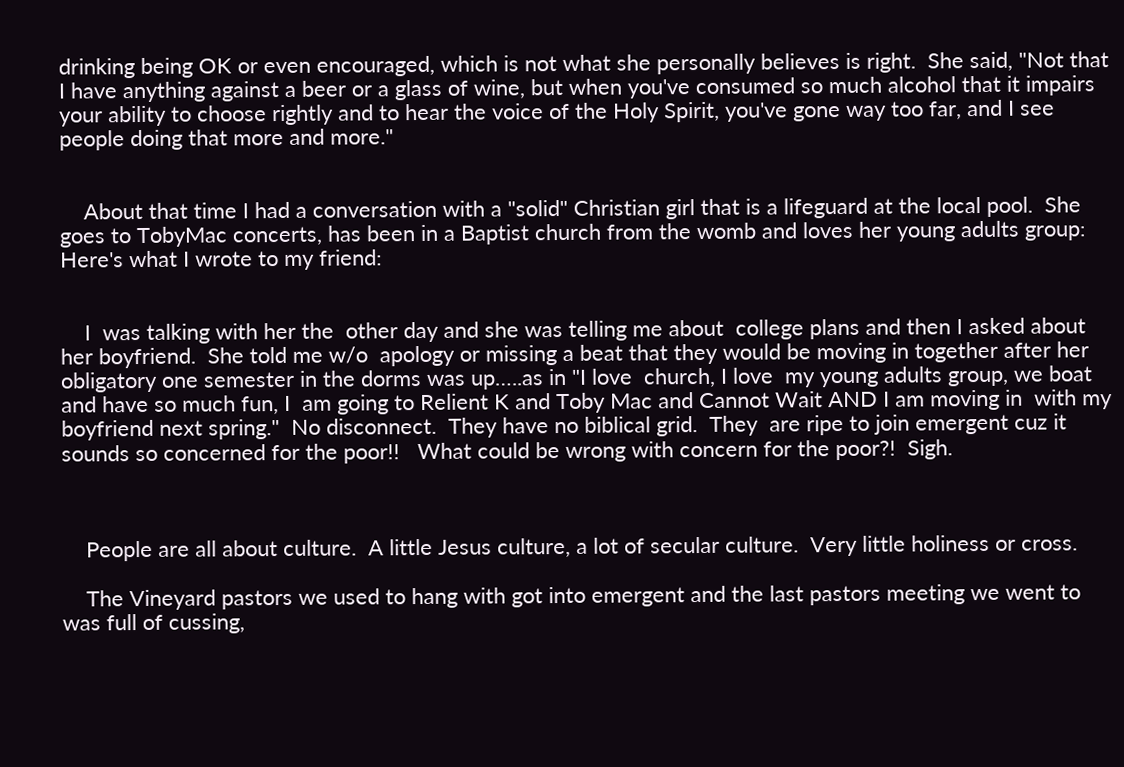drinking being OK or even encouraged, which is not what she personally believes is right.  She said, "Not that I have anything against a beer or a glass of wine, but when you've consumed so much alcohol that it impairs your ability to choose rightly and to hear the voice of the Holy Spirit, you've gone way too far, and I see people doing that more and more."


    About that time I had a conversation with a "solid" Christian girl that is a lifeguard at the local pool.  She goes to TobyMac concerts, has been in a Baptist church from the womb and loves her young adults group:  Here's what I wrote to my friend:


    I  was talking with her the  other day and she was telling me about  college plans and then I asked about her boyfriend.  She told me w/o  apology or missing a beat that they would be moving in together after her obligatory one semester in the dorms was up…..as in "I love  church, I love  my young adults group, we boat and have so much fun, I  am going to Relient K and Toby Mac and Cannot Wait AND I am moving in  with my boyfriend next spring."  No disconnect.  They have no biblical grid.  They  are ripe to join emergent cuz it sounds so concerned for the poor!!   What could be wrong with concern for the poor?!  Sigh.



    People are all about culture.  A little Jesus culture, a lot of secular culture.  Very little holiness or cross.

    The Vineyard pastors we used to hang with got into emergent and the last pastors meeting we went to was full of cussing,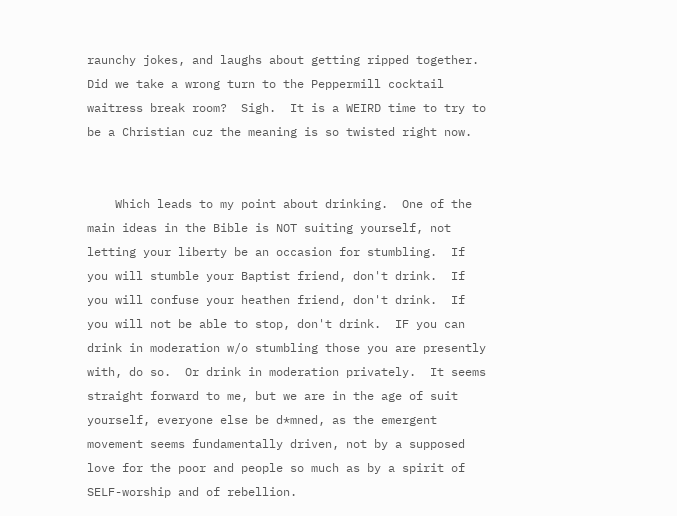raunchy jokes, and laughs about getting ripped together.  Did we take a wrong turn to the Peppermill cocktail waitress break room?  Sigh.  It is a WEIRD time to try to be a Christian cuz the meaning is so twisted right now.


    Which leads to my point about drinking.  One of the main ideas in the Bible is NOT suiting yourself, not letting your liberty be an occasion for stumbling.  If you will stumble your Baptist friend, don't drink.  If you will confuse your heathen friend, don't drink.  If you will not be able to stop, don't drink.  IF you can drink in moderation w/o stumbling those you are presently with, do so.  Or drink in moderation privately.  It seems straight forward to me, but we are in the age of suit yourself, everyone else be d*mned, as the emergent movement seems fundamentally driven, not by a supposed love for the poor and people so much as by a spirit of SELF-worship and of rebellion.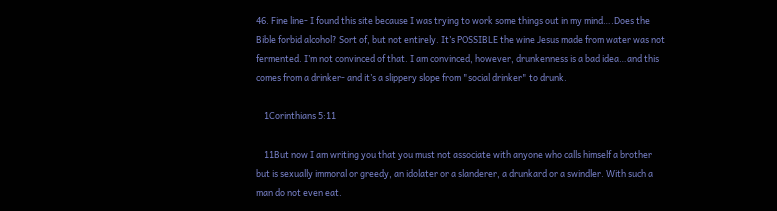46. Fine line- I found this site because I was trying to work some things out in my mind….Does the Bible forbid alcohol? Sort of, but not entirely. It’s POSSIBLE the wine Jesus made from water was not fermented. I’m not convinced of that. I am convinced, however, drunkenness is a bad idea…and this comes from a drinker- and it’s a slippery slope from "social drinker" to drunk.

    1Corinthians 5:11

    11But now I am writing you that you must not associate with anyone who calls himself a brother but is sexually immoral or greedy, an idolater or a slanderer, a drunkard or a swindler. With such a man do not even eat.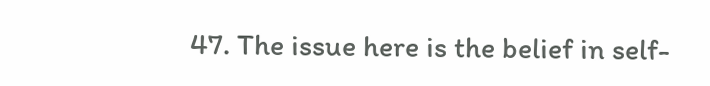47. The issue here is the belief in self-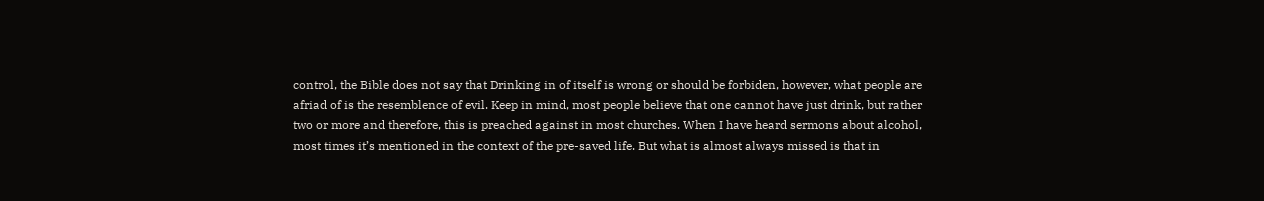control, the Bible does not say that Drinking in of itself is wrong or should be forbiden, however, what people are afriad of is the resemblence of evil. Keep in mind, most people believe that one cannot have just drink, but rather two or more and therefore, this is preached against in most churches. When I have heard sermons about alcohol, most times it’s mentioned in the context of the pre-saved life. But what is almost always missed is that in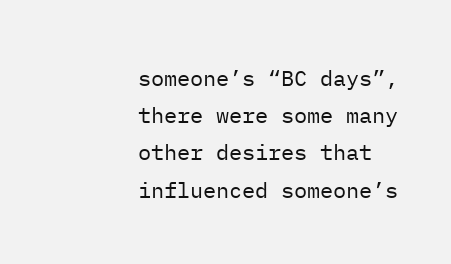someone’s “BC days”, there were some many other desires that influenced someone’s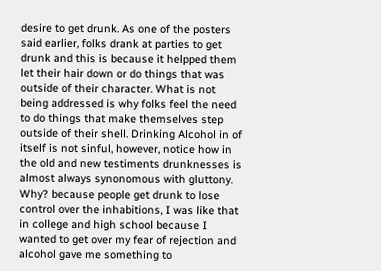desire to get drunk. As one of the posters said earlier, folks drank at parties to get drunk and this is because it helpped them let their hair down or do things that was outside of their character. What is not being addressed is why folks feel the need to do things that make themselves step outside of their shell. Drinking Alcohol in of itself is not sinful, however, notice how in the old and new testiments drunknesses is almost always synonomous with gluttony. Why? because people get drunk to lose control over the inhabitions, I was like that in college and high school because I wanted to get over my fear of rejection and alcohol gave me something to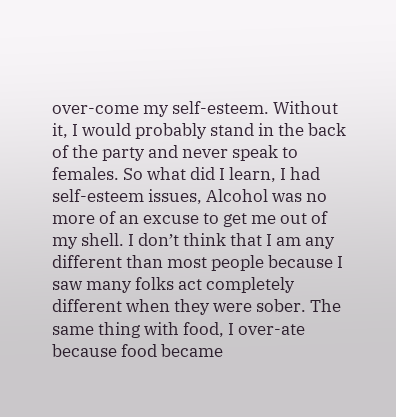over-come my self-esteem. Without it, I would probably stand in the back of the party and never speak to females. So what did I learn, I had self-esteem issues, Alcohol was no more of an excuse to get me out of my shell. I don’t think that I am any different than most people because I saw many folks act completely different when they were sober. The same thing with food, I over-ate because food became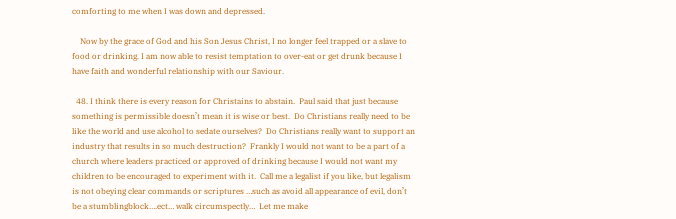comforting to me when I was down and depressed.

    Now by the grace of God and his Son Jesus Christ, I no longer feel trapped or a slave to food or drinking. I am now able to resist temptation to over-eat or get drunk because I have faith and wonderful relationship with our Saviour.

  48. I think there is every reason for Christains to abstain.  Paul said that just because something is permissible doesn’t mean it is wise or best.  Do Christians really need to be like the world and use alcohol to sedate ourselves?  Do Christians really want to support an industry that results in so much destruction?  Frankly I would not want to be a part of a church where leaders practiced or approved of drinking because I would not want my children to be encouraged to experiment with it.  Call me a legalist if you like, but legalism is not obeying clear commands or scriptures …such as avoid all appearance of evil, don’t be a stumblingblock….ect… walk circumspectly…  Let me make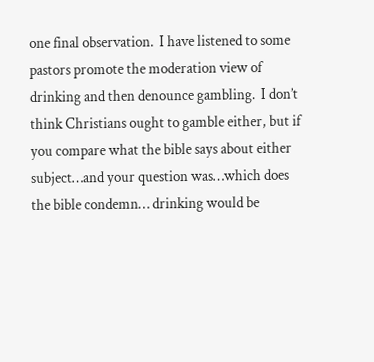one final observation.  I have listened to some pastors promote the moderation view of drinking and then denounce gambling.  I don’t think Christians ought to gamble either, but if you compare what the bible says about either subject…and your question was…which does the bible condemn… drinking would be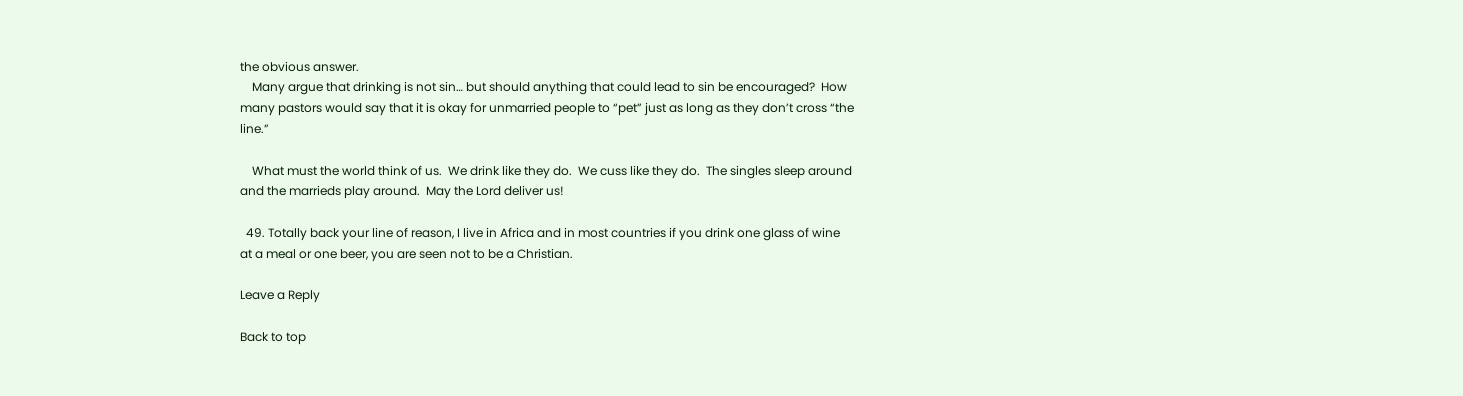the obvious answer.
    Many argue that drinking is not sin… but should anything that could lead to sin be encouraged?  How many pastors would say that it is okay for unmarried people to “pet” just as long as they don’t cross “the line.”

    What must the world think of us.  We drink like they do.  We cuss like they do.  The singles sleep around and the marrieds play around.  May the Lord deliver us!

  49. Totally back your line of reason, I live in Africa and in most countries if you drink one glass of wine at a meal or one beer, you are seen not to be a Christian.

Leave a Reply

Back to top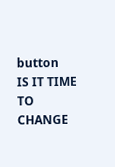button
IS IT TIME TO CHANGE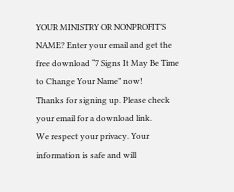YOUR MINISTRY OR NONPROFIT’S NAME? Enter your email and get the free download “7 Signs It May Be Time to Change Your Name” now!
Thanks for signing up. Please check your email for a download link.
We respect your privacy. Your information is safe and will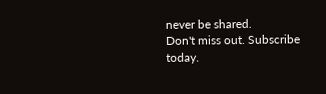never be shared.
Don't miss out. Subscribe today.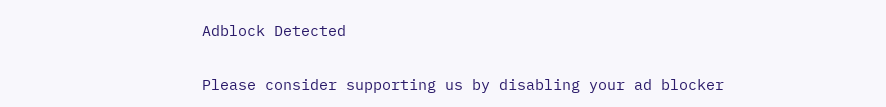Adblock Detected

Please consider supporting us by disabling your ad blocker